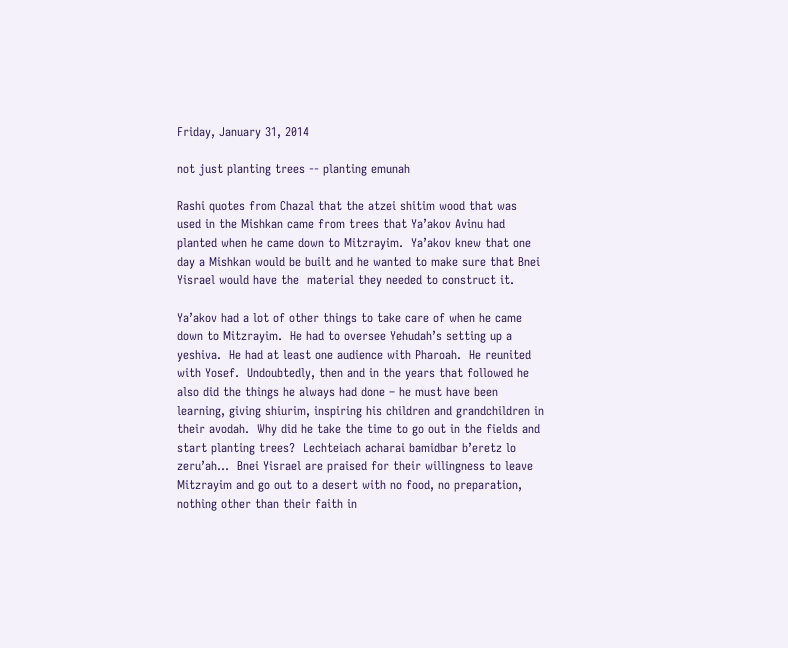Friday, January 31, 2014

not just planting trees -- planting emunah

Rashi quotes from Chazal that the atzei shitim wood that was used in the Mishkan came from trees that Ya’akov Avinu had planted when he came down to Mitzrayim.  Ya’akov knew that one day a Mishkan would be built and he wanted to make sure that Bnei Yisrael would have the  material they needed to construct it.

Ya’akov had a lot of other things to take care of when he came down to Mitzrayim.  He had to oversee Yehudah’s setting up a yeshiva.  He had at least one audience with Pharoah.  He reunited with Yosef.  Undoubtedly, then and in the years that followed he also did the things he always had done – he must have been learning, giving shiurim, inspiring his children and grandchildren in their avodah.  Why did he take the time to go out in the fields and start planting trees?  Lechteiach acharai bamidbar b’eretz lo zeru’ah…  Bnei Yisrael are praised for their willingness to leave Mitzrayim and go out to a desert with no food, no preparation, nothing other than their faith in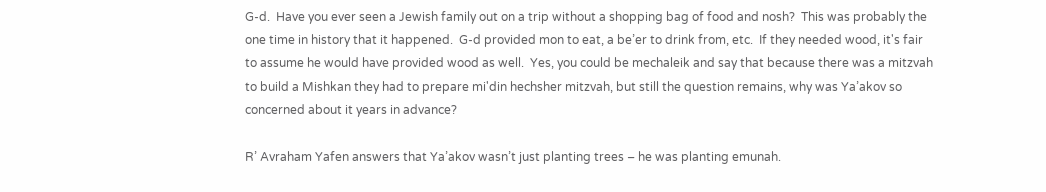G-d.  Have you ever seen a Jewish family out on a trip without a shopping bag of food and nosh?  This was probably the one time in history that it happened.  G-d provided mon to eat, a be’er to drink from, etc.  If they needed wood, it's fair to assume he would have provided wood as well.  Yes, you could be mechaleik and say that because there was a mitzvah to build a Mishkan they had to prepare mi'din hechsher mitzvah, but still the question remains, why was Ya’akov so concerned about it years in advance?

R’ Avraham Yafen answers that Ya’akov wasn’t just planting trees – he was planting emunah.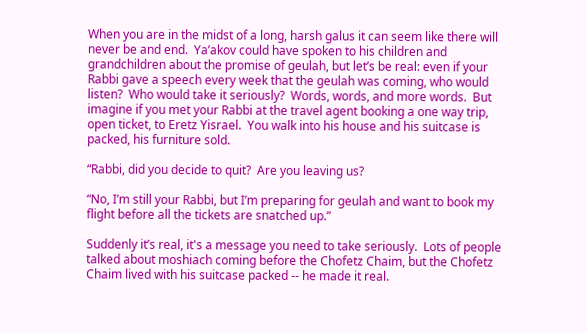When you are in the midst of a long, harsh galus it can seem like there will never be and end.  Ya’akov could have spoken to his children and grandchildren about the promise of geulah, but let’s be real: even if your Rabbi gave a speech every week that the geulah was coming, who would listen?  Who would take it seriously?  Words, words, and more words.  But imagine if you met your Rabbi at the travel agent booking a one way trip, open ticket, to Eretz Yisrael.  You walk into his house and his suitcase is packed, his furniture sold.

“Rabbi, did you decide to quit?  Are you leaving us?

“No, I’m still your Rabbi, but I’m preparing for geulah and want to book my flight before all the tickets are snatched up.”

Suddenly it’s real, it's a message you need to take seriously.  Lots of people talked about moshiach coming before the Chofetz Chaim, but the Chofetz Chaim lived with his suitcase packed -- he made it real.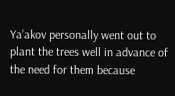Ya’akov personally went out to plant the trees well in advance of the need for them because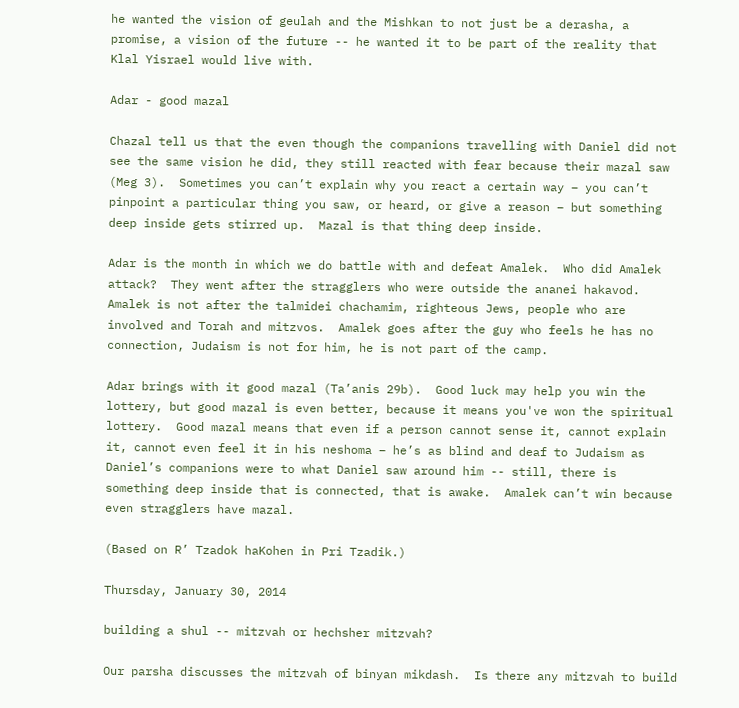he wanted the vision of geulah and the Mishkan to not just be a derasha, a promise, a vision of the future -- he wanted it to be part of the reality that Klal Yisrael would live with.

Adar - good mazal

Chazal tell us that the even though the companions travelling with Daniel did not see the same vision he did, they still reacted with fear because their mazal saw (Meg 3).  Sometimes you can’t explain why you react a certain way – you can’t pinpoint a particular thing you saw, or heard, or give a reason – but something deep inside gets stirred up.  Mazal is that thing deep inside.

Adar is the month in which we do battle with and defeat Amalek.  Who did Amalek attack?  They went after the stragglers who were outside the ananei hakavod.  Amalek is not after the talmidei chachamim, righteous Jews, people who are involved and Torah and mitzvos.  Amalek goes after the guy who feels he has no connection, Judaism is not for him, he is not part of the camp.

Adar brings with it good mazal (Ta’anis 29b).  Good luck may help you win the lottery, but good mazal is even better, because it means you've won the spiritual lottery.  Good mazal means that even if a person cannot sense it, cannot explain it, cannot even feel it in his neshoma – he’s as blind and deaf to Judaism as Daniel’s companions were to what Daniel saw around him -- still, there is something deep inside that is connected, that is awake.  Amalek can’t win because even stragglers have mazal.

(Based on R’ Tzadok haKohen in Pri Tzadik.)

Thursday, January 30, 2014

building a shul -- mitzvah or hechsher mitzvah?

Our parsha discusses the mitzvah of binyan mikdash.  Is there any mitzvah to build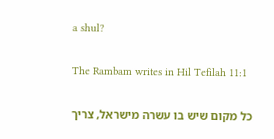a shul?

The Rambam writes in Hil Tefilah 11:1

כל מקום שיש בו עשרה מישראל, צריך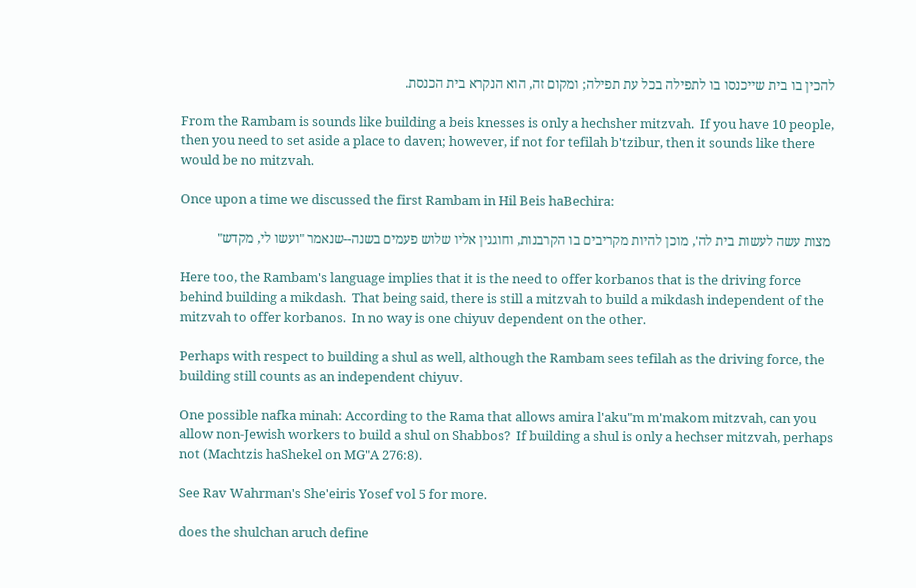להכין בו בית שייכנסו בו לתפילה בכל עת תפילה; ומקום זה, הוא הנקרא בית הכנסת.

From the Rambam is sounds like building a beis knesses is only a hechsher mitzvah.  If you have 10 people, then you need to set aside a place to daven; however, if not for tefilah b'tzibur, then it sounds like there would be no mitzvah.

Once upon a time we discussed the first Rambam in Hil Beis haBechira:

 מצות עשה לעשות בית לה', מוכן להיות מקריבים בו הקרבנות, וחוגגין אליו שלוש פעמים בשנה--שנאמר "ועשו לי, מקדש"

Here too, the Rambam's language implies that it is the need to offer korbanos that is the driving force behind building a mikdash.  That being said, there is still a mitzvah to build a mikdash independent of the mitzvah to offer korbanos.  In no way is one chiyuv dependent on the other.

Perhaps with respect to building a shul as well, although the Rambam sees tefilah as the driving force, the building still counts as an independent chiyuv.

One possible nafka minah: According to the Rama that allows amira l'aku"m m'makom mitzvah, can you allow non-Jewish workers to build a shul on Shabbos?  If building a shul is only a hechser mitzvah, perhaps not (Machtzis haShekel on MG"A 276:8).

See Rav Wahrman's She'eiris Yosef vol 5 for more.

does the shulchan aruch define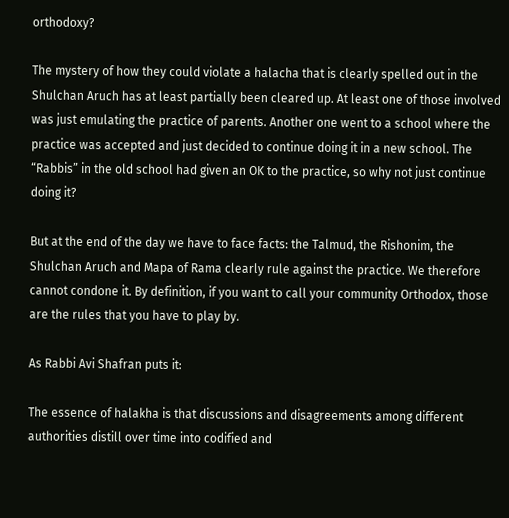orthodoxy?

The mystery of how they could violate a halacha that is clearly spelled out in the Shulchan Aruch has at least partially been cleared up. At least one of those involved was just emulating the practice of parents. Another one went to a school where the practice was accepted and just decided to continue doing it in a new school. The “Rabbis” in the old school had given an OK to the practice, so why not just continue doing it?

But at the end of the day we have to face facts: the Talmud, the Rishonim, the Shulchan Aruch and Mapa of Rama clearly rule against the practice. We therefore cannot condone it. By definition, if you want to call your community Orthodox, those are the rules that you have to play by.

As Rabbi Avi Shafran puts it:

The essence of halakha is that discussions and disagreements among different authorities distill over time into codified and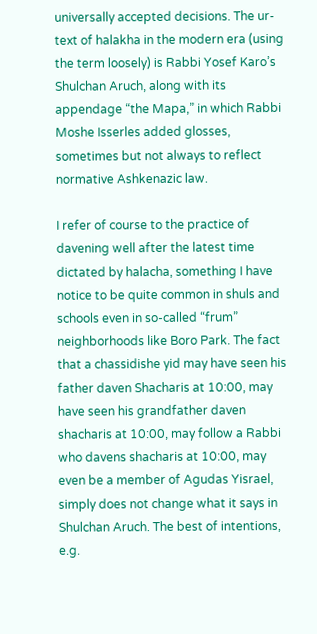universally accepted decisions. The ur-text of halakha in the modern era (using the term loosely) is Rabbi Yosef Karo’s Shulchan Aruch, along with its appendage “the Mapa,” in which Rabbi Moshe Isserles added glosses, sometimes but not always to reflect normative Ashkenazic law.

I refer of course to the practice of davening well after the latest time dictated by halacha, something I have notice to be quite common in shuls and schools even in so-called “frum” neighborhoods like Boro Park. The fact that a chassidishe yid may have seen his father daven Shacharis at 10:00, may have seen his grandfather daven shacharis at 10:00, may follow a Rabbi who davens shacharis at 10:00, may even be a member of Agudas Yisrael, simply does not change what it says in Shulchan Aruch. The best of intentions, e.g.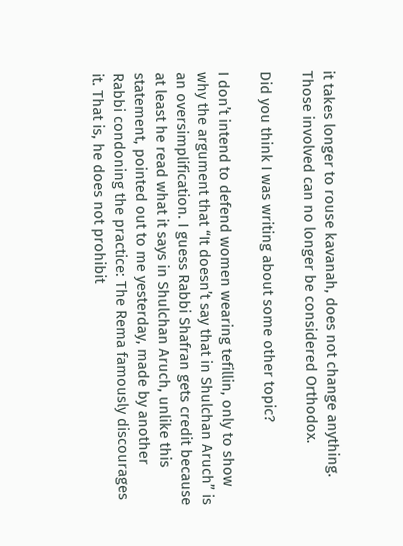it takes longer to rouse kavanah, does not change anything. Those involved can no longer be considered Orthodox.

Did you think I was writing about some other topic?

I don’t intend to defend women wearing tefillin, only to show why the argument that “It doesn’t say that in Shulchan Aruch” is an oversimplification. I guess Rabbi Shafran gets credit because at least he read what it says in Shulchan Aruch, unlike this statement, pointed out to me yesterday, made by another Rabbi condoning the practice: The Rema famously discourages it. That is, he does not prohibit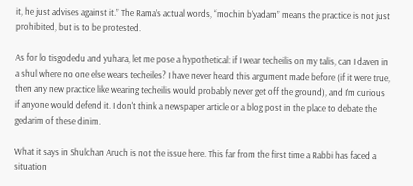it, he just advises against it.” The Rama’s actual words, “mochin b’yadam” means the practice is not just prohibited, but is to be protested.

As for lo tisgodedu and yuhara, let me pose a hypothetical: if I wear techeilis on my talis, can I daven in a shul where no one else wears techeiles? I have never heard this argument made before (if it were true, then any new practice like wearing techeilis would probably never get off the ground), and I’m curious if anyone would defend it. I don't think a newspaper article or a blog post in the place to debate the gedarim of these dinim.

What it says in Shulchan Aruch is not the issue here. This far from the first time a Rabbi has faced a situation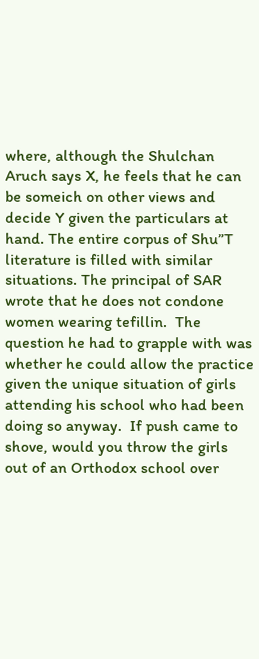where, although the Shulchan Aruch says X, he feels that he can be someich on other views and decide Y given the particulars at hand. The entire corpus of Shu”T literature is filled with similar situations. The principal of SAR wrote that he does not condone women wearing tefillin.  The question he had to grapple with was whether he could allow the practice given the unique situation of girls attending his school who had been doing so anyway.  If push came to shove, would you throw the girls out of an Orthodox school over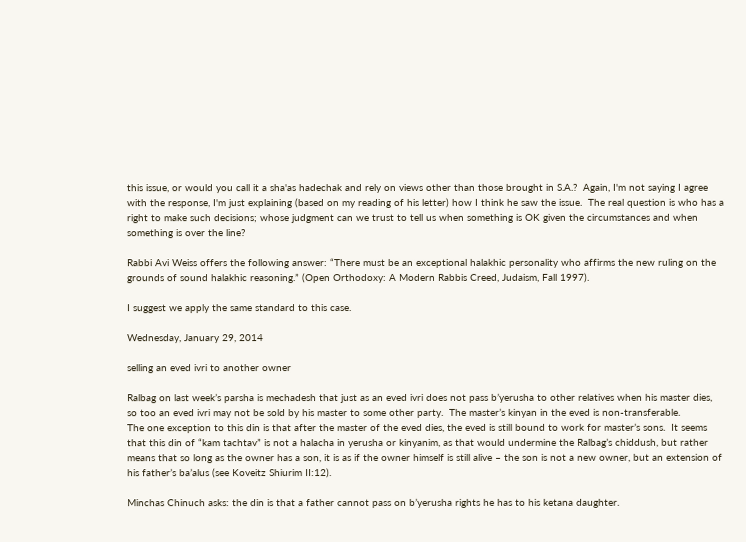this issue, or would you call it a sha'as hadechak and rely on views other than those brought in S.A.?  Again, I'm not saying I agree with the response, I'm just explaining (based on my reading of his letter) how I think he saw the issue.  The real question is who has a right to make such decisions; whose judgment can we trust to tell us when something is OK given the circumstances and when something is over the line?

Rabbi Avi Weiss offers the following answer: “There must be an exceptional halakhic personality who affirms the new ruling on the grounds of sound halakhic reasoning.” (Open Orthodoxy: A Modern Rabbis Creed, Judaism, Fall 1997).

I suggest we apply the same standard to this case.

Wednesday, January 29, 2014

selling an eved ivri to another owner

Ralbag on last week’s parsha is mechadesh that just as an eved ivri does not pass b’yerusha to other relatives when his master dies, so too an eved ivri may not be sold by his master to some other party.  The master’s kinyan in the eved is non-transferable.
The one exception to this din is that after the master of the eved dies, the eved is still bound to work for master’s sons.  It seems that this din of “kam tachtav” is not a halacha in yerusha or kinyanim, as that would undermine the Ralbag’s chiddush, but rather means that so long as the owner has a son, it is as if the owner himself is still alive – the son is not a new owner, but an extension of his father’s ba’alus (see Koveitz Shiurim II:12).

Minchas Chinuch asks: the din is that a father cannot pass on b’yerusha rights he has to his ketana daughter.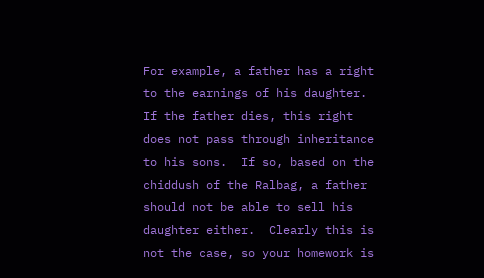For example, a father has a right to the earnings of his daughter.  If the father dies, this right does not pass through inheritance to his sons.  If so, based on the chiddush of the Ralbag, a father should not be able to sell his daughter either.  Clearly this is not the case, so your homework is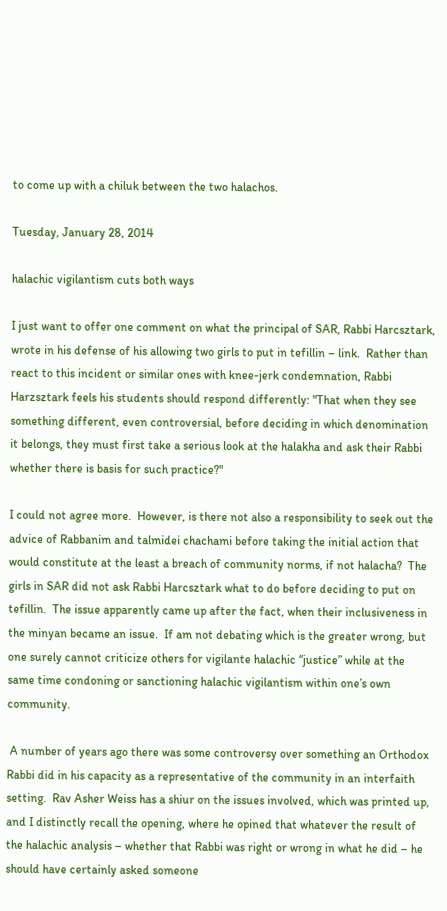to come up with a chiluk between the two halachos.

Tuesday, January 28, 2014

halachic vigilantism cuts both ways

I just want to offer one comment on what the principal of SAR, Rabbi Harcsztark, wrote in his defense of his allowing two girls to put in tefillin – link.  Rather than react to this incident or similar ones with knee-jerk condemnation, Rabbi Harzsztark feels his students should respond differently: "That when they see something different, even controversial, before deciding in which denomination it belongs, they must first take a serious look at the halakha and ask their Rabbi whether there is basis for such practice?"

I could not agree more.  However, is there not also a responsibility to seek out the advice of Rabbanim and talmidei chachami before taking the initial action that would constitute at the least a breach of community norms, if not halacha?  The girls in SAR did not ask Rabbi Harcsztark what to do before deciding to put on tefillin.  The issue apparently came up after the fact, when their inclusiveness in the minyan became an issue.  If am not debating which is the greater wrong, but one surely cannot criticize others for vigilante halachic “justice” while at the same time condoning or sanctioning halachic vigilantism within one’s own community.

 A number of years ago there was some controversy over something an Orthodox Rabbi did in his capacity as a representative of the community in an interfaith setting.  Rav Asher Weiss has a shiur on the issues involved, which was printed up, and I distinctly recall the opening, where he opined that whatever the result of the halachic analysis – whether that Rabbi was right or wrong in what he did – he should have certainly asked someone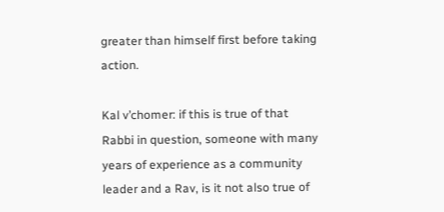greater than himself first before taking action.

Kal v’chomer: if this is true of that Rabbi in question, someone with many years of experience as a community leader and a Rav, is it not also true of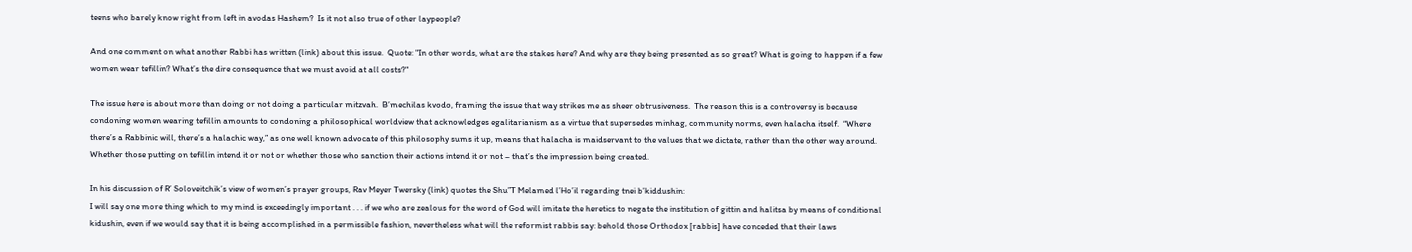teens who barely know right from left in avodas Hashem?  Is it not also true of other laypeople?

And one comment on what another Rabbi has written (link) about this issue.  Quote: "In other words, what are the stakes here? And why are they being presented as so great? What is going to happen if a few women wear tefillin? What’s the dire consequence that we must avoid at all costs?"

The issue here is about more than doing or not doing a particular mitzvah.  B’mechilas kvodo, framing the issue that way strikes me as sheer obtrusiveness.  The reason this is a controversy is because condoning women wearing tefillin amounts to condoning a philosophical worldview that acknowledges egalitarianism as a virtue that supersedes minhag, community norms, even halacha itself.  “Where there’s a Rabbinic will, there’s a halachic way,” as one well known advocate of this philosophy sums it up, means that halacha is maidservant to the values that we dictate, rather than the other way around.  Whether those putting on tefillin intend it or not or whether those who sanction their actions intend it or not – that’s the impression being created.

In his discussion of R’ Soloveitchik’s view of women’s prayer groups, Rav Meyer Twersky (link) quotes the Shu”T Melamed l’Ho’il regarding tnei b’kiddushin:
I will say one more thing which to my mind is exceedingly important . . . if we who are zealous for the word of God will imitate the heretics to negate the institution of gittin and halitsa by means of conditional kidushin, even if we would say that it is being accomplished in a permissible fashion, nevertheless what will the reformist rabbis say: behold those Orthodox [rabbis] have conceded that their laws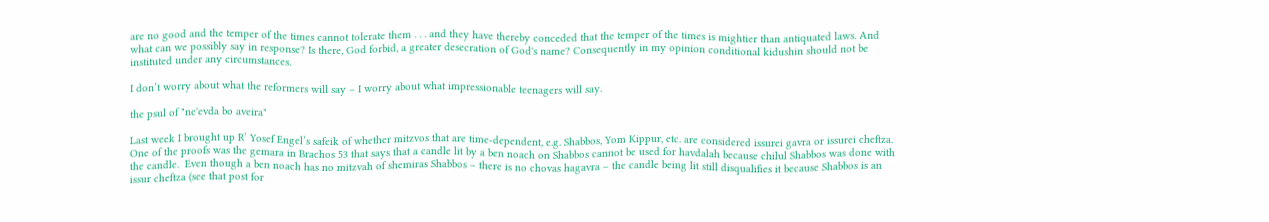are no good and the temper of the times cannot tolerate them . . . and they have thereby conceded that the temper of the times is mightier than antiquated laws. And what can we possibly say in response? Is there, God forbid, a greater desecration of God's name? Consequently in my opinion conditional kidushin should not be instituted under any circumstances.

I don’t worry about what the reformers will say – I worry about what impressionable teenagers will say.

the psul of "ne'evda bo aveira"

Last week I brought up R’ Yosef Engel’s safeik of whether mitzvos that are time-dependent, e.g. Shabbos, Yom Kippur, etc. are considered issurei gavra or issurei cheftza.  One of the proofs was the gemara in Brachos 53 that says that a candle lit by a ben noach on Shabbos cannot be used for havdalah because chilul Shabbos was done with the candle.  Even though a ben noach has no mitzvah of shemiras Shabbos – there is no chovas hagavra – the candle being lit still disqualifies it because Shabbos is an issur cheftza (see that post for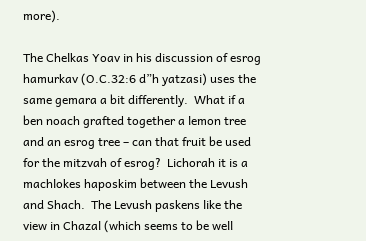more).

The Chelkas Yoav in his discussion of esrog hamurkav (O.C.32:6 d”h yatzasi) uses the same gemara a bit differently.  What if a ben noach grafted together a lemon tree and an esrog tree – can that fruit be used for the mitzvah of esrog?  Lichorah it is a machlokes haposkim between the Levush and Shach.  The Levush paskens like the view in Chazal (which seems to be well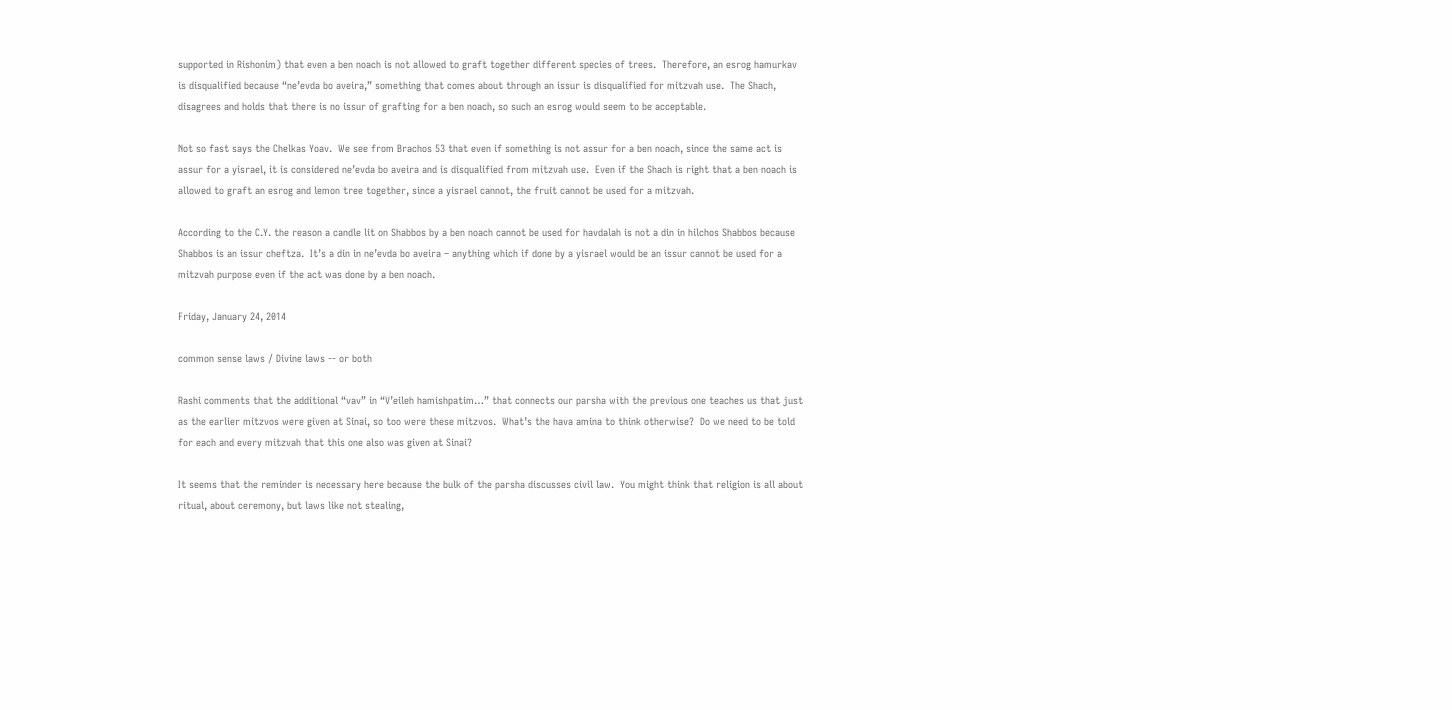supported in Rishonim) that even a ben noach is not allowed to graft together different species of trees.  Therefore, an esrog hamurkav is disqualified because “ne’evda bo aveira,” something that comes about through an issur is disqualified for mitzvah use.  The Shach, disagrees and holds that there is no issur of grafting for a ben noach, so such an esrog would seem to be acceptable.

Not so fast says the Chelkas Yoav.  We see from Brachos 53 that even if something is not assur for a ben noach, since the same act is assur for a yisrael, it is considered ne’evda bo aveira and is disqualified from mitzvah use.  Even if the Shach is right that a ben noach is allowed to graft an esrog and lemon tree together, since a yisrael cannot, the fruit cannot be used for a mitzvah.

According to the C.Y. the reason a candle lit on Shabbos by a ben noach cannot be used for havdalah is not a din in hilchos Shabbos because Shabbos is an issur cheftza.  It’s a din in ne’evda bo aveira – anything which if done by a yisrael would be an issur cannot be used for a mitzvah purpose even if the act was done by a ben noach.

Friday, January 24, 2014

common sense laws / Divine laws -- or both

Rashi comments that the additional “vav” in “V’eileh hamishpatim…” that connects our parsha with the previous one teaches us that just as the earlier mitzvos were given at Sinai, so too were these mitzvos.  What’s the hava amina to think otherwise?  Do we need to be told for each and every mitzvah that this one also was given at Sinai?

It seems that the reminder is necessary here because the bulk of the parsha discusses civil law.  You might think that religion is all about ritual, about ceremony, but laws like not stealing,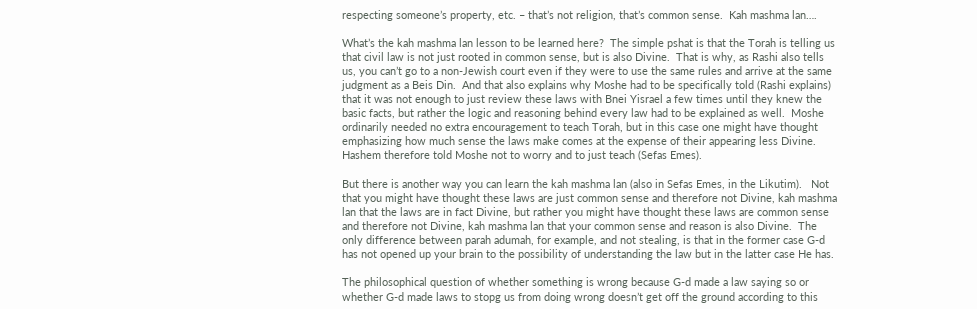respecting someone’s property, etc. – that’s not religion, that’s common sense.  Kah mashma lan….

What’s the kah mashma lan lesson to be learned here?  The simple pshat is that the Torah is telling us that civil law is not just rooted in common sense, but is also Divine.  That is why, as Rashi also tells us, you can’t go to a non-Jewish court even if they were to use the same rules and arrive at the same judgment as a Beis Din.  And that also explains why Moshe had to be specifically told (Rashi explains) that it was not enough to just review these laws with Bnei Yisrael a few times until they knew the basic facts, but rather the logic and reasoning behind every law had to be explained as well.  Moshe ordinarily needed no extra encouragement to teach Torah, but in this case one might have thought emphasizing how much sense the laws make comes at the expense of their appearing less Divine.  Hashem therefore told Moshe not to worry and to just teach (Sefas Emes).

But there is another way you can learn the kah mashma lan (also in Sefas Emes, in the Likutim).   Not that you might have thought these laws are just common sense and therefore not Divine, kah mashma lan that the laws are in fact Divine, but rather you might have thought these laws are common sense and therefore not Divine, kah mashma lan that your common sense and reason is also Divine.  The only difference between parah adumah, for example, and not stealing, is that in the former case G-d has not opened up your brain to the possibility of understanding the law but in the latter case He has.

The philosophical question of whether something is wrong because G-d made a law saying so or whether G-d made laws to stopg us from doing wrong doesn’t get off the ground according to this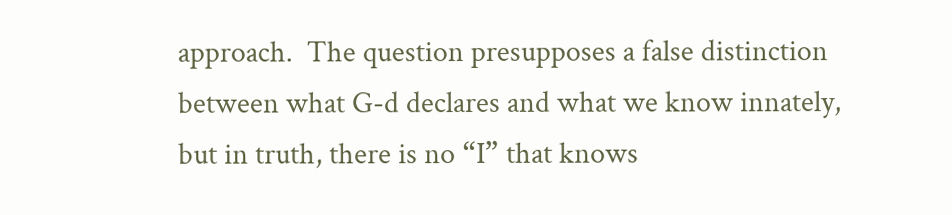approach.  The question presupposes a false distinction between what G-d declares and what we know innately, but in truth, there is no “I” that knows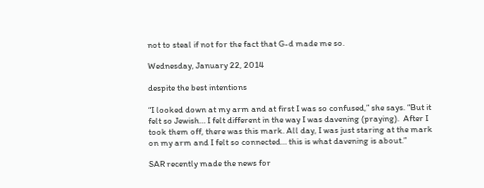not to steal if not for the fact that G-d made me so.

Wednesday, January 22, 2014

despite the best intentions

“I looked down at my arm and at first I was so confused,” she says. “But it felt so Jewish… I felt different in the way I was davening (praying).  After I took them off, there was this mark. All day, I was just staring at the mark on my arm and I felt so connected… this is what davening is about.”

SAR recently made the news for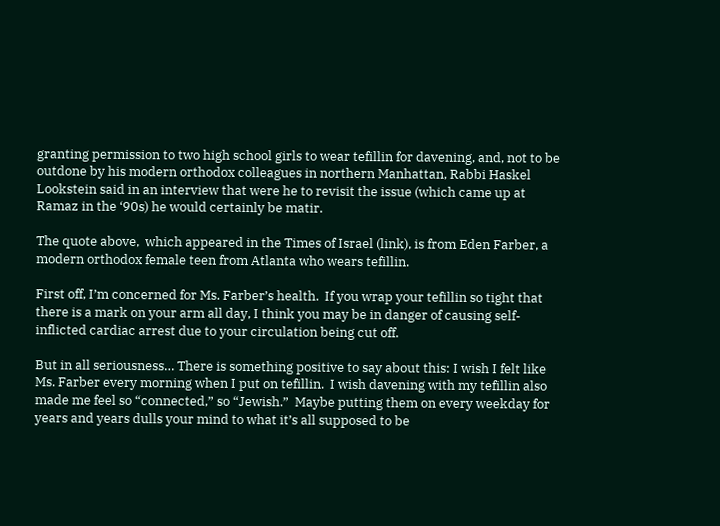granting permission to two high school girls to wear tefillin for davening, and, not to be outdone by his modern orthodox colleagues in northern Manhattan, Rabbi Haskel Lookstein said in an interview that were he to revisit the issue (which came up at Ramaz in the ‘90s) he would certainly be matir.

The quote above,  which appeared in the Times of Israel (link), is from Eden Farber, a modern orthodox female teen from Atlanta who wears tefillin.

First off, I’m concerned for Ms. Farber’s health.  If you wrap your tefillin so tight that there is a mark on your arm all day, I think you may be in danger of causing self-inflicted cardiac arrest due to your circulation being cut off.

But in all seriousness… There is something positive to say about this: I wish I felt like Ms. Farber every morning when I put on tefillin.  I wish davening with my tefillin also made me feel so “connected,” so “Jewish.”  Maybe putting them on every weekday for years and years dulls your mind to what it’s all supposed to be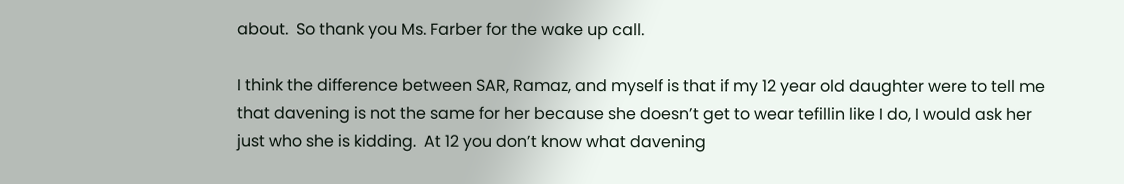about.  So thank you Ms. Farber for the wake up call.

I think the difference between SAR, Ramaz, and myself is that if my 12 year old daughter were to tell me that davening is not the same for her because she doesn’t get to wear tefillin like I do, I would ask her just who she is kidding.  At 12 you don’t know what davening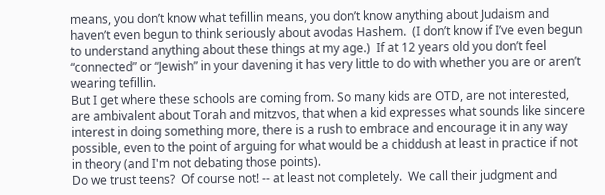means, you don’t know what tefillin means, you don’t know anything about Judaism and haven’t even begun to think seriously about avodas Hashem.  (I don’t know if I’ve even begun to understand anything about these things at my age.)  If at 12 years old you don’t feel “connected” or “Jewish” in your davening it has very little to do with whether you are or aren’t wearing tefillin.
But I get where these schools are coming from. So many kids are OTD, are not interested, are ambivalent about Torah and mitzvos, that when a kid expresses what sounds like sincere interest in doing something more, there is a rush to embrace and encourage it in any way possible, even to the point of arguing for what would be a chiddush at least in practice if not in theory (and I'm not debating those points).
Do we trust teens?  Of course not! -- at least not completely.  We call their judgment and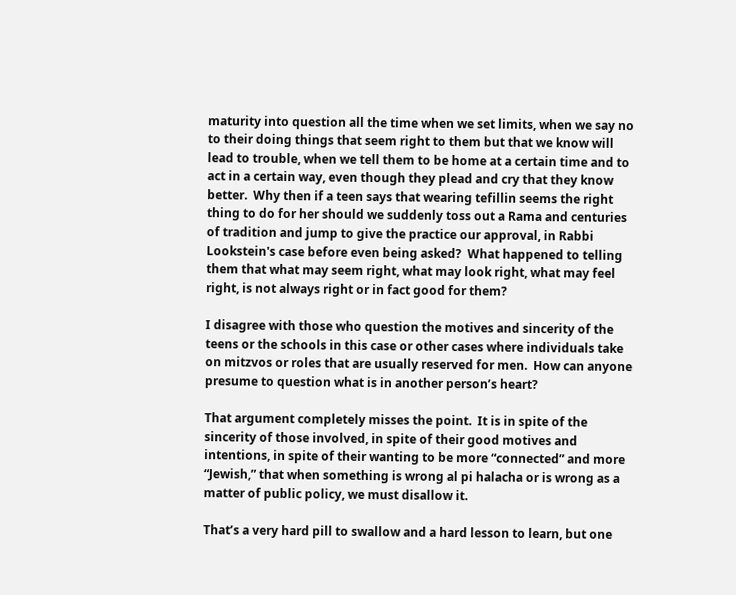maturity into question all the time when we set limits, when we say no to their doing things that seem right to them but that we know will lead to trouble, when we tell them to be home at a certain time and to act in a certain way, even though they plead and cry that they know better.  Why then if a teen says that wearing tefillin seems the right thing to do for her should we suddenly toss out a Rama and centuries of tradition and jump to give the practice our approval, in Rabbi Lookstein's case before even being asked?  What happened to telling them that what may seem right, what may look right, what may feel right, is not always right or in fact good for them?

I disagree with those who question the motives and sincerity of the teens or the schools in this case or other cases where individuals take on mitzvos or roles that are usually reserved for men.  How can anyone presume to question what is in another person’s heart?

That argument completely misses the point.  It is in spite of the sincerity of those involved, in spite of their good motives and intentions, in spite of their wanting to be more “connected” and more “Jewish,” that when something is wrong al pi halacha or is wrong as a matter of public policy, we must disallow it.

That’s a very hard pill to swallow and a hard lesson to learn, but one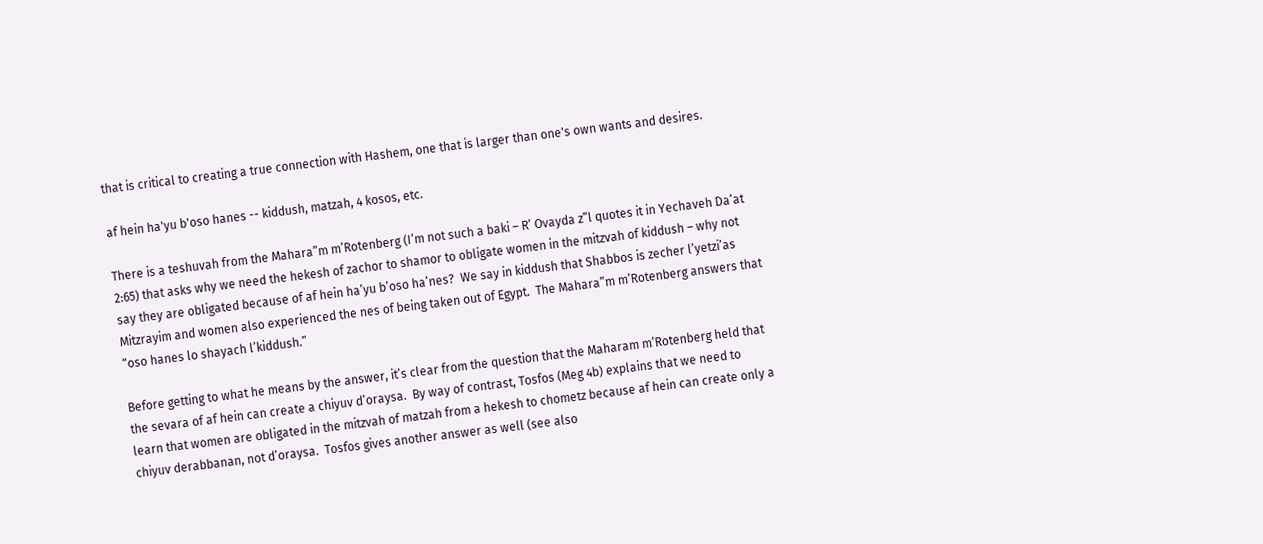that is critical to creating a true connection with Hashem, one that is larger than one's own wants and desires.

af hein ha'yu b'oso hanes -- kiddush, matzah, 4 kosos, etc.

There is a teshuvah from the Mahara”m m’Rotenberg (I’m not such a baki – R’ Ovayda z”l quotes it in Yechaveh Da’at 2:65) that asks why we need the hekesh of zachor to shamor to obligate women in the mitzvah of kiddush – why not say they are obligated because of af hein ha’yu b’oso ha’nes?  We say in kiddush that Shabbos is zecher l’yetzi’as Mitzrayim and women also experienced the nes of being taken out of Egypt.  The Mahara”m m’Rotenberg answers that “oso hanes lo shayach l’kiddush.”

Before getting to what he means by the answer, it’s clear from the question that the Maharam m’Rotenberg held that the sevara of af hein can create a chiyuv d’oraysa.  By way of contrast, Tosfos (Meg 4b) explains that we need to learn that women are obligated in the mitzvah of matzah from a hekesh to chometz because af hein can create only a chiyuv derabbanan, not d’oraysa.  Tosfos gives another answer as well (see also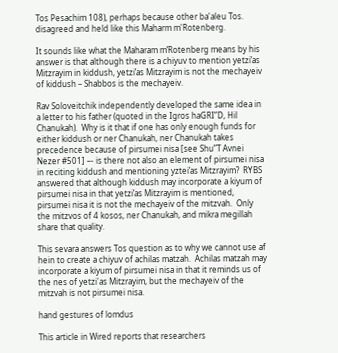Tos Pesachim 108), perhaps because other ba'aleu Tos. disagreed and held like this Maharm m'Rotenberg.

It sounds like what the Maharam m’Rotenberg means by his answer is that although there is a chiyuv to mention yetzi’as Mitzrayim in kiddush, yetzi’as Mitzrayim is not the mechayeiv of kiddush – Shabbos is the mechayeiv.

Rav Soloveitchik independently developed the same idea in a letter to his father (quoted in the Igros haGRI”D, Hil Chanukah).  Why is it that if one has only enough funds for either kiddush or ner Chanukah, ner Chanukah takes precedence because of pirsumei nisa [see Shu”T Avnei Nezer #501] –- is there not also an element of pirsumei nisa in reciting kiddush and mentioning yztei’as Mitzrayim?  RYBS answered that although kiddush may incorporate a kiyum of pirsumei nisa in that yetzi’as Mitzrayim is mentioned, pirsumei nisa it is not the mechayeiv of the mitzvah.  Only the mitzvos of 4 kosos, ner Chanukah, and mikra megillah share that quality.

This sevara answers Tos question as to why we cannot use af hein to create a chiyuv of achilas matzah.  Achilas matzah may incorporate a kiyum of pirsumei nisa in that it reminds us of the nes of yetzi'as Mitzrayim, but the mechayeiv of the mitzvah is not pirsumei nisa.

hand gestures of lomdus

This article in Wired reports that researchers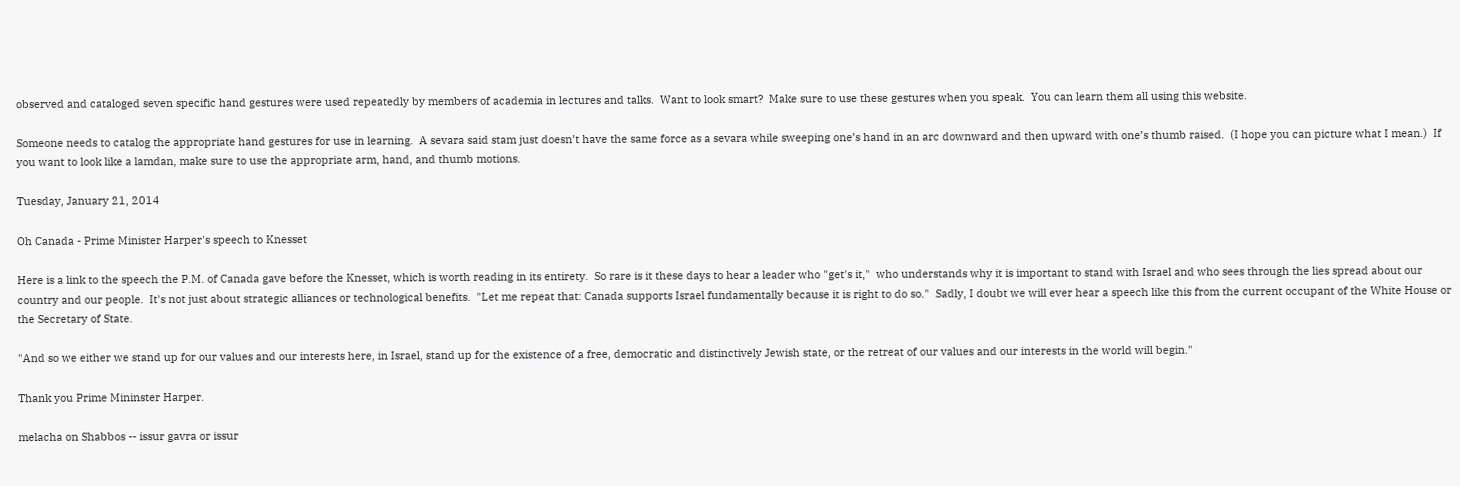observed and cataloged seven specific hand gestures were used repeatedly by members of academia in lectures and talks.  Want to look smart?  Make sure to use these gestures when you speak.  You can learn them all using this website.

Someone needs to catalog the appropriate hand gestures for use in learning.  A sevara said stam just doesn’t have the same force as a sevara while sweeping one’s hand in an arc downward and then upward with one’s thumb raised.  (I hope you can picture what I mean.)  If you want to look like a lamdan, make sure to use the appropriate arm, hand, and thumb motions.

Tuesday, January 21, 2014

Oh Canada - Prime Minister Harper's speech to Knesset

Here is a link to the speech the P.M. of Canada gave before the Knesset, which is worth reading in its entirety.  So rare is it these days to hear a leader who "get's it,"  who understands why it is important to stand with Israel and who sees through the lies spread about our country and our people.  It's not just about strategic alliances or technological benefits.  "Let me repeat that: Canada supports Israel fundamentally because it is right to do so."  Sadly, I doubt we will ever hear a speech like this from the current occupant of the White House or the Secretary of State.

"And so we either we stand up for our values and our interests here, in Israel, stand up for the existence of a free, democratic and distinctively Jewish state, or the retreat of our values and our interests in the world will begin."

Thank you Prime Mininster Harper.

melacha on Shabbos -- issur gavra or issur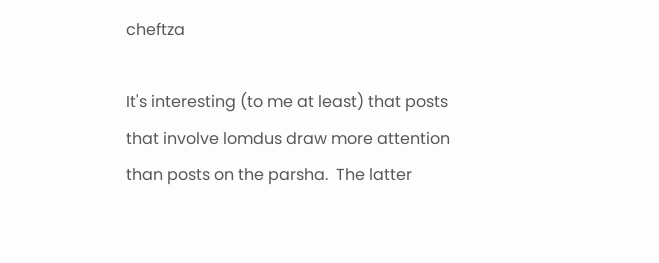cheftza

It's interesting (to me at least) that posts that involve lomdus draw more attention than posts on the parsha.  The latter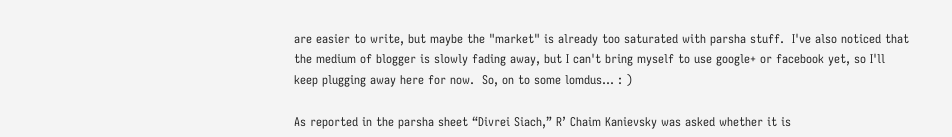are easier to write, but maybe the "market" is already too saturated with parsha stuff.  I've also noticed that the medium of blogger is slowly fading away, but I can't bring myself to use google+ or facebook yet, so I'll keep plugging away here for now.  So, on to some lomdus... : )

As reported in the parsha sheet “Divrei Siach,” R’ Chaim Kanievsky was asked whether it is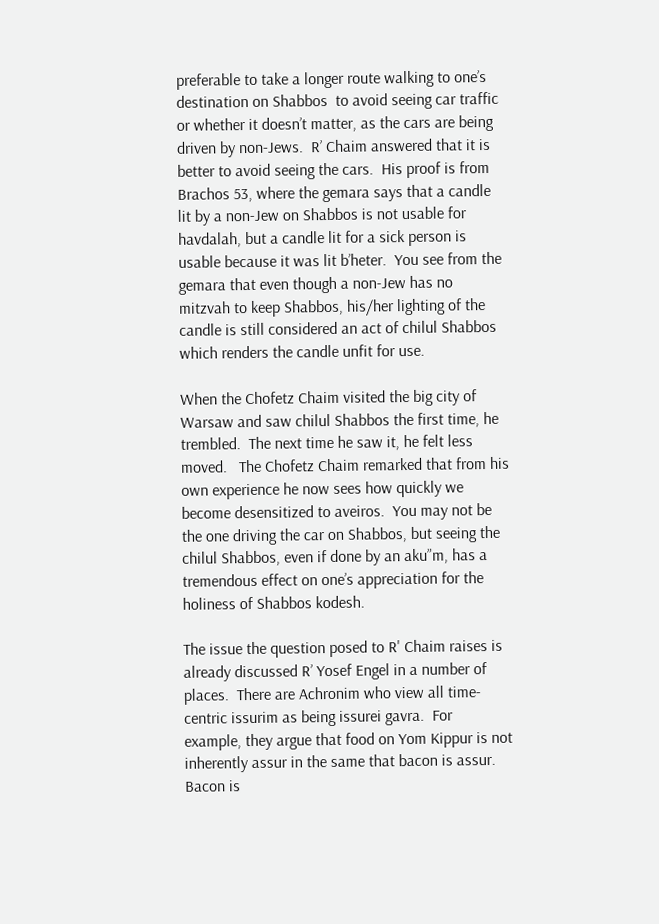preferable to take a longer route walking to one’s destination on Shabbos  to avoid seeing car traffic or whether it doesn’t matter, as the cars are being driven by non-Jews.  R’ Chaim answered that it is better to avoid seeing the cars.  His proof is from Brachos 53, where the gemara says that a candle lit by a non-Jew on Shabbos is not usable for havdalah, but a candle lit for a sick person is usable because it was lit b’heter.  You see from the gemara that even though a non-Jew has no mitzvah to keep Shabbos, his/her lighting of the candle is still considered an act of chilul Shabbos which renders the candle unfit for use.

When the Chofetz Chaim visited the big city of Warsaw and saw chilul Shabbos the first time, he trembled.  The next time he saw it, he felt less moved.   The Chofetz Chaim remarked that from his own experience he now sees how quickly we become desensitized to aveiros.  You may not be the one driving the car on Shabbos, but seeing the chilul Shabbos, even if done by an aku”m, has a tremendous effect on one’s appreciation for the holiness of Shabbos kodesh.

The issue the question posed to R' Chaim raises is already discussed R’ Yosef Engel in a number of places.  There are Achronim who view all time-centric issurim as being issurei gavra.  For example, they argue that food on Yom Kippur is not inherently assur in the same that bacon is assur.  Bacon is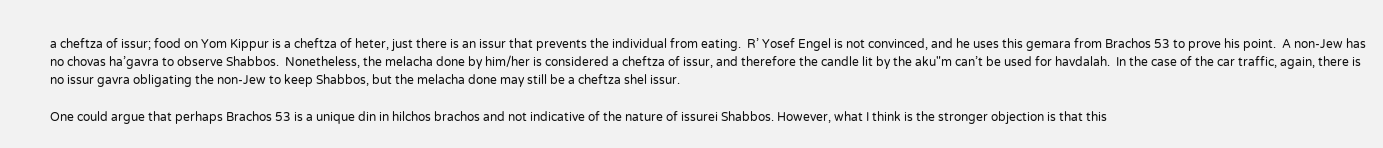a cheftza of issur; food on Yom Kippur is a cheftza of heter, just there is an issur that prevents the individual from eating.  R’ Yosef Engel is not convinced, and he uses this gemara from Brachos 53 to prove his point.  A non-Jew has no chovas ha’gavra to observe Shabbos.  Nonetheless, the melacha done by him/her is considered a cheftza of issur, and therefore the candle lit by the aku"m can’t be used for havdalah.  In the case of the car traffic, again, there is no issur gavra obligating the non-Jew to keep Shabbos, but the melacha done may still be a cheftza shel issur.

One could argue that perhaps Brachos 53 is a unique din in hilchos brachos and not indicative of the nature of issurei Shabbos. However, what I think is the stronger objection is that this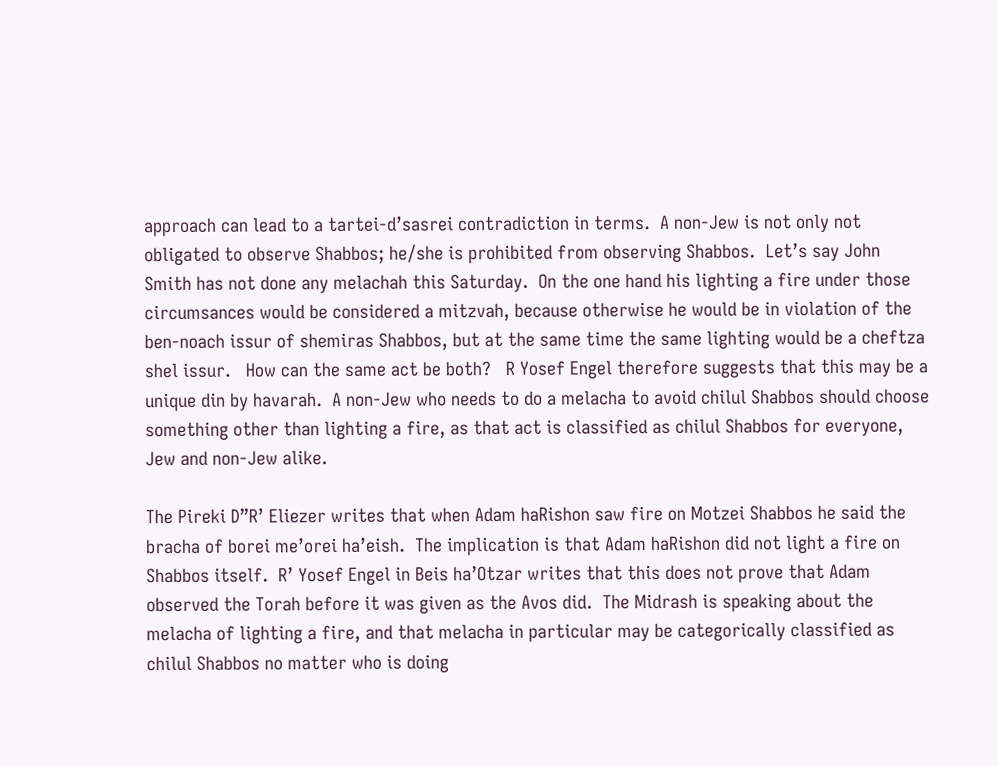approach can lead to a tartei-d’sasrei contradiction in terms.  A non-Jew is not only not obligated to observe Shabbos; he/she is prohibited from observing Shabbos.  Let’s say John Smith has not done any melachah this Saturday.  On the one hand his lighting a fire under those circumsances would be considered a mitzvah, because otherwise he would be in violation of the ben-noach issur of shemiras Shabbos, but at the same time the same lighting would be a cheftza shel issur.   How can the same act be both?   R Yosef Engel therefore suggests that this may be a unique din by havarah.  A non-Jew who needs to do a melacha to avoid chilul Shabbos should choose something other than lighting a fire, as that act is classified as chilul Shabbos for everyone, Jew and non-Jew alike.

The Pireki D”R’ Eliezer writes that when Adam haRishon saw fire on Motzei Shabbos he said the bracha of borei me’orei ha’eish.  The implication is that Adam haRishon did not light a fire on Shabbos itself.  R’ Yosef Engel in Beis ha’Otzar writes that this does not prove that Adam observed the Torah before it was given as the Avos did.  The Midrash is speaking about the melacha of lighting a fire, and that melacha in particular may be categorically classified as chilul Shabbos no matter who is doing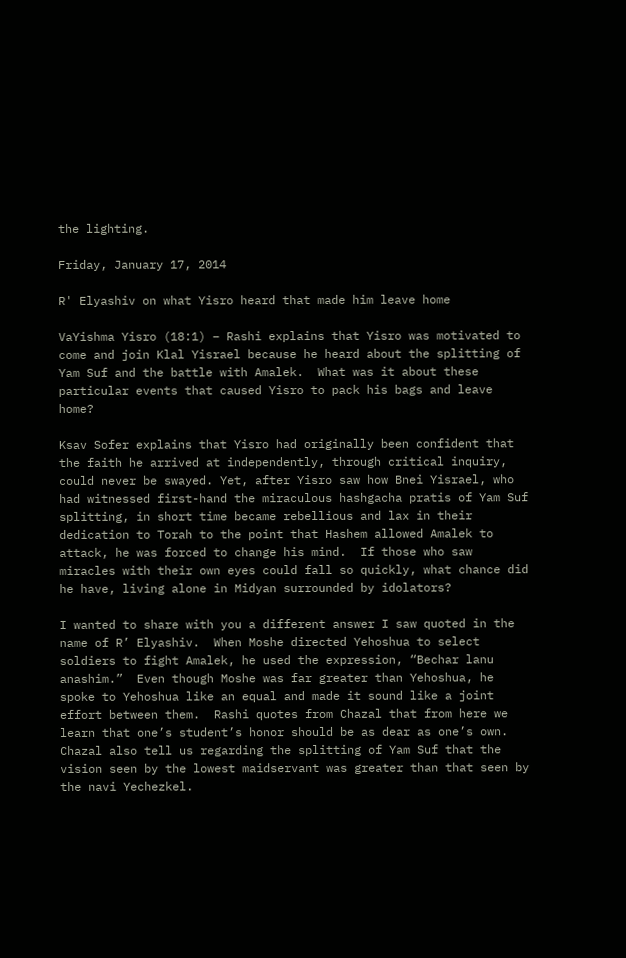the lighting.

Friday, January 17, 2014

R' Elyashiv on what Yisro heard that made him leave home

VaYishma Yisro (18:1) – Rashi explains that Yisro was motivated to come and join Klal Yisrael because he heard about the splitting of Yam Suf and the battle with Amalek.  What was it about these particular events that caused Yisro to pack his bags and leave home?

Ksav Sofer explains that Yisro had originally been confident that the faith he arrived at independently, through critical inquiry, could never be swayed. Yet, after Yisro saw how Bnei Yisrael, who had witnessed first-hand the miraculous hashgacha pratis of Yam Suf splitting, in short time became rebellious and lax in their dedication to Torah to the point that Hashem allowed Amalek to attack, he was forced to change his mind.  If those who saw miracles with their own eyes could fall so quickly, what chance did he have, living alone in Midyan surrounded by idolators?

I wanted to share with you a different answer I saw quoted in the name of R’ Elyashiv.  When Moshe directed Yehoshua to select soldiers to fight Amalek, he used the expression, “Bechar lanu anashim.”  Even though Moshe was far greater than Yehoshua, he spoke to Yehoshua like an equal and made it sound like a joint effort between them.  Rashi quotes from Chazal that from here we learn that one’s student’s honor should be as dear as one’s own.  Chazal also tell us regarding the splitting of Yam Suf that the vision seen by the lowest maidservant was greater than that seen by the navi Yechezkel.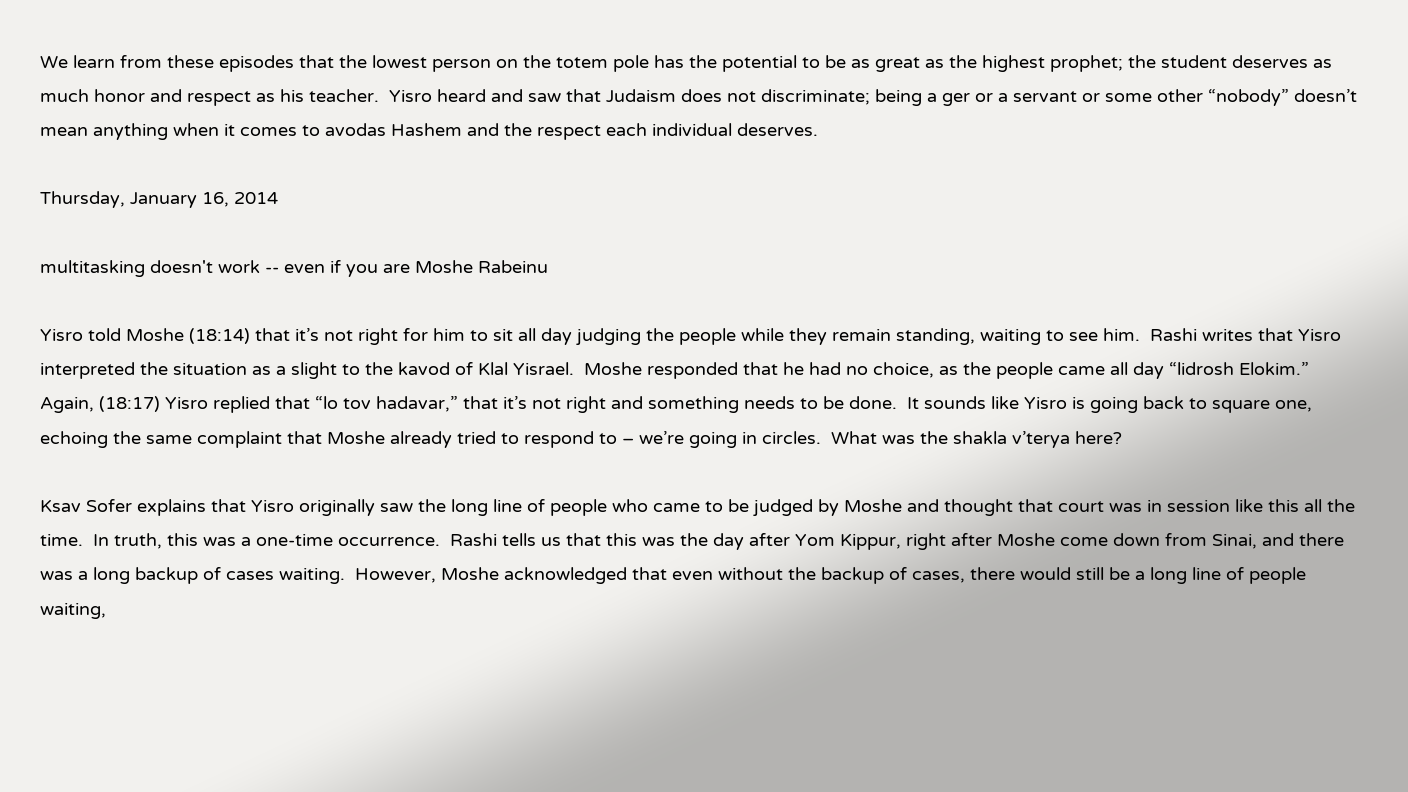We learn from these episodes that the lowest person on the totem pole has the potential to be as great as the highest prophet; the student deserves as much honor and respect as his teacher.  Yisro heard and saw that Judaism does not discriminate; being a ger or a servant or some other “nobody” doesn’t mean anything when it comes to avodas Hashem and the respect each individual deserves.

Thursday, January 16, 2014

multitasking doesn't work -- even if you are Moshe Rabeinu

Yisro told Moshe (18:14) that it’s not right for him to sit all day judging the people while they remain standing, waiting to see him.  Rashi writes that Yisro interpreted the situation as a slight to the kavod of Klal Yisrael.  Moshe responded that he had no choice, as the people came all day “lidrosh Elokim.”  Again, (18:17) Yisro replied that “lo tov hadavar,” that it’s not right and something needs to be done.  It sounds like Yisro is going back to square one, echoing the same complaint that Moshe already tried to respond to – we’re going in circles.  What was the shakla v’terya here?

Ksav Sofer explains that Yisro originally saw the long line of people who came to be judged by Moshe and thought that court was in session like this all the time.  In truth, this was a one-time occurrence.  Rashi tells us that this was the day after Yom Kippur, right after Moshe come down from Sinai, and there was a long backup of cases waiting.  However, Moshe acknowledged that even without the backup of cases, there would still be a long line of people waiting,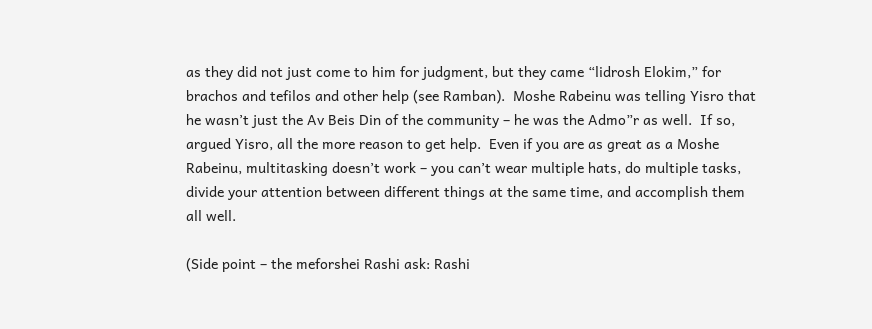as they did not just come to him for judgment, but they came “lidrosh Elokim,” for brachos and tefilos and other help (see Ramban).  Moshe Rabeinu was telling Yisro that he wasn’t just the Av Beis Din of the community – he was the Admo”r as well.  If so, argued Yisro, all the more reason to get help.  Even if you are as great as a Moshe Rabeinu, multitasking doesn’t work – you can’t wear multiple hats, do multiple tasks, divide your attention between different things at the same time, and accomplish them all well.

(Side point – the meforshei Rashi ask: Rashi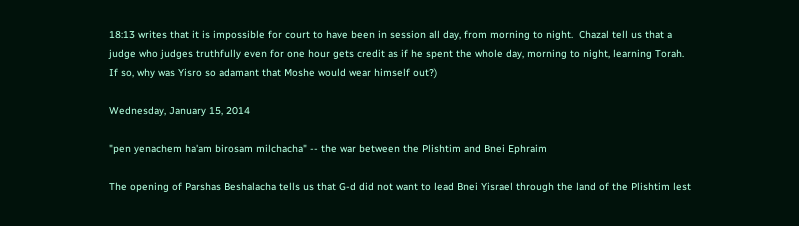18:13 writes that it is impossible for court to have been in session all day, from morning to night.  Chazal tell us that a judge who judges truthfully even for one hour gets credit as if he spent the whole day, morning to night, learning Torah.  If so, why was Yisro so adamant that Moshe would wear himself out?)

Wednesday, January 15, 2014

"pen yenachem ha'am birosam milchacha" -- the war between the Plishtim and Bnei Ephraim

The opening of Parshas Beshalacha tells us that G-d did not want to lead Bnei Yisrael through the land of the Plishtim lest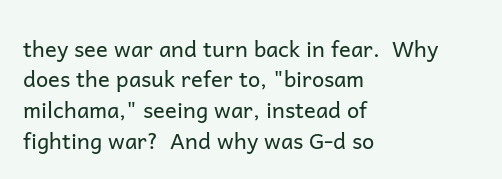they see war and turn back in fear.  Why does the pasuk refer to, "birosam milchama," seeing war, instead of fighting war?  And why was G-d so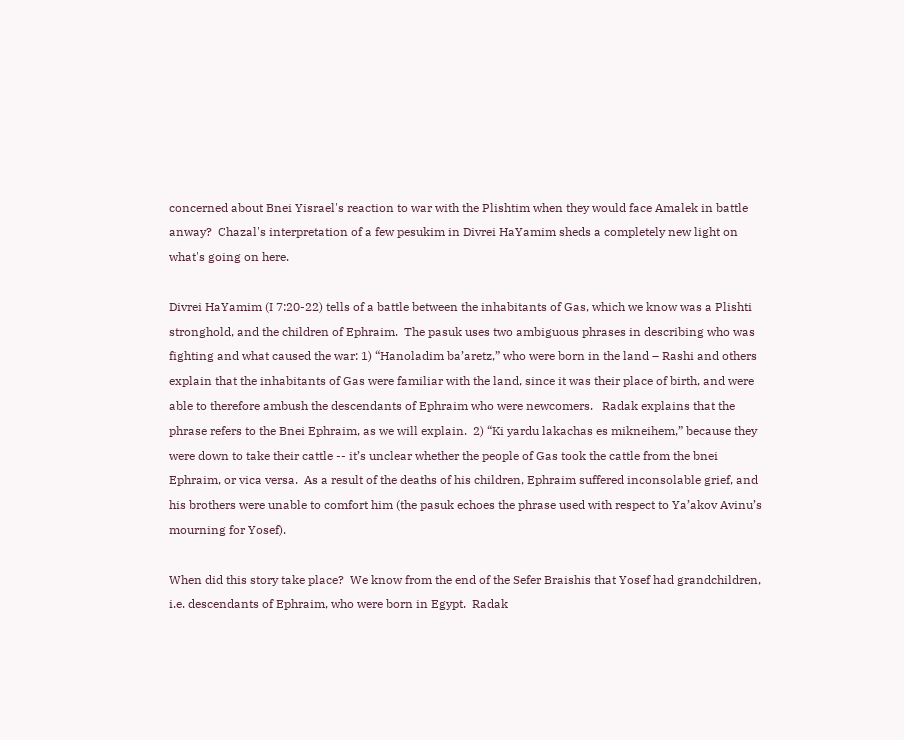concerned about Bnei Yisrael's reaction to war with the Plishtim when they would face Amalek in battle anway?  Chazal's interpretation of a few pesukim in Divrei HaYamim sheds a completely new light on what's going on here.

Divrei HaYamim (I 7:20-22) tells of a battle between the inhabitants of Gas, which we know was a Plishti stronghold, and the children of Ephraim.  The pasuk uses two ambiguous phrases in describing who was fighting and what caused the war: 1) “Hanoladim ba’aretz,” who were born in the land – Rashi and others explain that the inhabitants of Gas were familiar with the land, since it was their place of birth, and were able to therefore ambush the descendants of Ephraim who were newcomers.   Radak explains that the phrase refers to the Bnei Ephraim, as we will explain.  2) “Ki yardu lakachas es mikneihem,” because they were down to take their cattle -- it’s unclear whether the people of Gas took the cattle from the bnei Ephraim, or vica versa.  As a result of the deaths of his children, Ephraim suffered inconsolable grief, and his brothers were unable to comfort him (the pasuk echoes the phrase used with respect to Ya’akov Avinu’s mourning for Yosef).

When did this story take place?  We know from the end of the Sefer Braishis that Yosef had grandchildren, i.e. descendants of Ephraim, who were born in Egypt.  Radak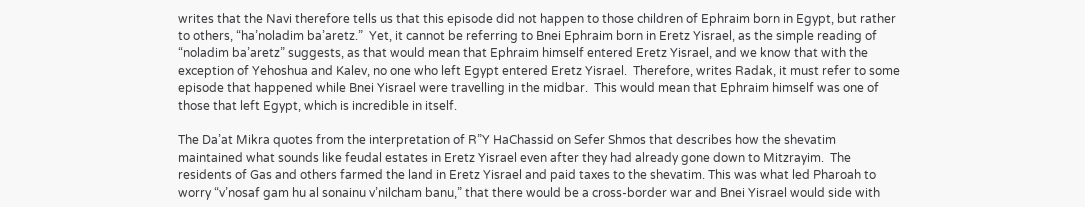writes that the Navi therefore tells us that this episode did not happen to those children of Ephraim born in Egypt, but rather to others, “ha’noladim ba’aretz.”  Yet, it cannot be referring to Bnei Ephraim born in Eretz Yisrael, as the simple reading of “noladim ba’aretz” suggests, as that would mean that Ephraim himself entered Eretz Yisrael, and we know that with the exception of Yehoshua and Kalev, no one who left Egypt entered Eretz Yisrael.  Therefore, writes Radak, it must refer to some episode that happened while Bnei Yisrael were travelling in the midbar.  This would mean that Ephraim himself was one of those that left Egypt, which is incredible in itself.

The Da’at Mikra quotes from the interpretation of R”Y HaChassid on Sefer Shmos that describes how the shevatim maintained what sounds like feudal estates in Eretz Yisrael even after they had already gone down to Mitzrayim.  The residents of Gas and others farmed the land in Eretz Yisrael and paid taxes to the shevatim. This was what led Pharoah to worry “v’nosaf gam hu al sonainu v’nilcham banu,” that there would be a cross-border war and Bnei Yisrael would side with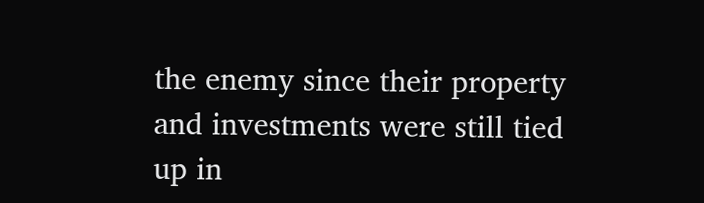the enemy since their property and investments were still tied up in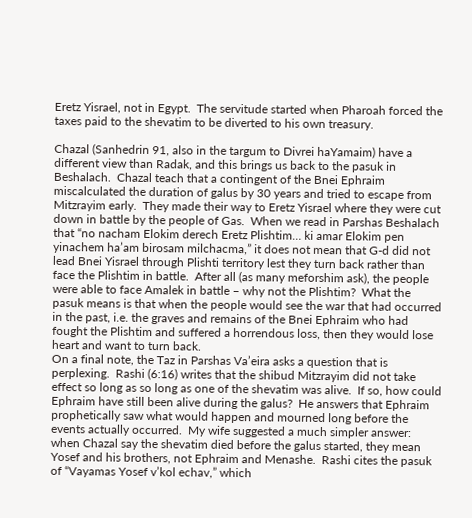Eretz Yisrael, not in Egypt.  The servitude started when Pharoah forced the taxes paid to the shevatim to be diverted to his own treasury.

Chazal (Sanhedrin 91, also in the targum to Divrei haYamaim) have a different view than Radak, and this brings us back to the pasuk in Beshalach.  Chazal teach that a contingent of the Bnei Ephraim miscalculated the duration of galus by 30 years and tried to escape from Mitzrayim early.  They made their way to Eretz Yisrael where they were cut down in battle by the people of Gas.  When we read in Parshas Beshalach that “no nacham Elokim derech Eretz Plishtim… ki amar Elokim pen yinachem ha’am birosam milchacma,” it does not mean that G-d did not lead Bnei Yisrael through Plishti territory lest they turn back rather than face the Plishtim in battle.  After all (as many meforshim ask), the people were able to face Amalek in battle – why not the Plishtim?  What the pasuk means is that when the people would see the war that had occurred in the past, i.e. the graves and remains of the Bnei Ephraim who had fought the Plishtim and suffered a horrendous loss, then they would lose heart and want to turn back.
On a final note, the Taz in Parshas Va’eira asks a question that is perplexing.  Rashi (6:16) writes that the shibud Mitzrayim did not take effect so long as so long as one of the shevatim was alive.  If so, how could Ephraim have still been alive during the galus?  He answers that Ephraim prophetically saw what would happen and mourned long before the events actually occurred.  My wife suggested a much simpler answer: when Chazal say the shevatim died before the galus started, they mean Yosef and his brothers, not Ephraim and Menashe.  Rashi cites the pasuk of “Vayamas Yosef v’kol echav,” which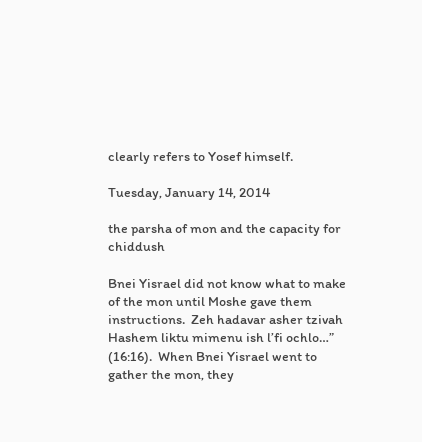clearly refers to Yosef himself.

Tuesday, January 14, 2014

the parsha of mon and the capacity for chiddush

Bnei Yisrael did not know what to make of the mon until Moshe gave them instructions.  Zeh hadavar asher tzivah Hashem liktu mimenu ish l’fi ochlo…” (16:16).  When Bnei Yisrael went to gather the mon, they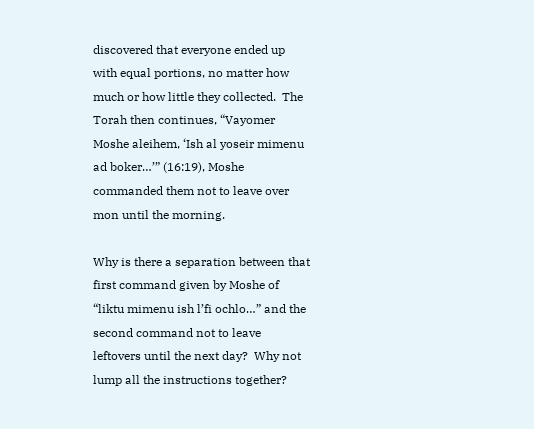discovered that everyone ended up with equal portions, no matter how much or how little they collected.  The Torah then continues, “Vayomer Moshe aleihem, ‘Ish al yoseir mimenu ad boker…’” (16:19), Moshe commanded them not to leave over mon until the morning.

Why is there a separation between that first command given by Moshe of “liktu mimenu ish l’fi ochlo…” and the second command not to leave leftovers until the next day?  Why not lump all the instructions together?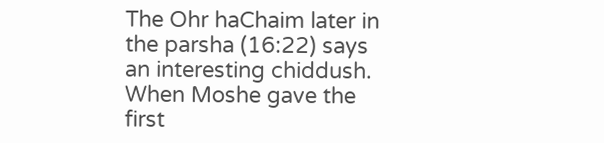The Ohr haChaim later in the parsha (16:22) says an interesting chiddush.  When Moshe gave the first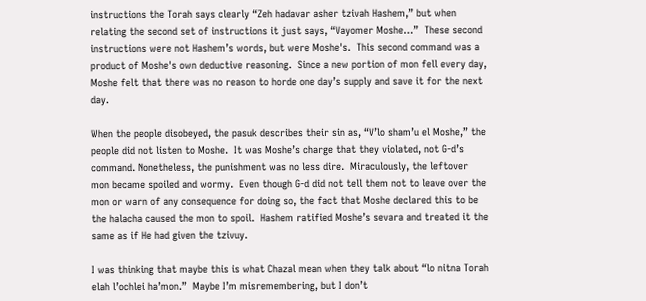instructions the Torah says clearly “Zeh hadavar asher tzivah Hashem,” but when relating the second set of instructions it just says, “Vayomer Moshe…”  These second instructions were not Hashem’s words, but were Moshe's.  This second command was a product of Moshe's own deductive reasoning.  Since a new portion of mon fell every day, Moshe felt that there was no reason to horde one day’s supply and save it for the next day.

When the people disobeyed, the pasuk describes their sin as, “V’lo sham’u el Moshe,” the people did not listen to Moshe.  It was Moshe’s charge that they violated, not G-d’s command. Nonetheless, the punishment was no less dire.  Miraculously, the leftover mon became spoiled and wormy.  Even though G-d did not tell them not to leave over the mon or warn of any consequence for doing so, the fact that Moshe declared this to be the halacha caused the mon to spoil.  Hashem ratified Moshe’s sevara and treated it the same as if He had given the tzivuy.

I was thinking that maybe this is what Chazal mean when they talk about “lo nitna Torah elah l’ochlei ha’mon.”  Maybe I’m misremembering, but I don’t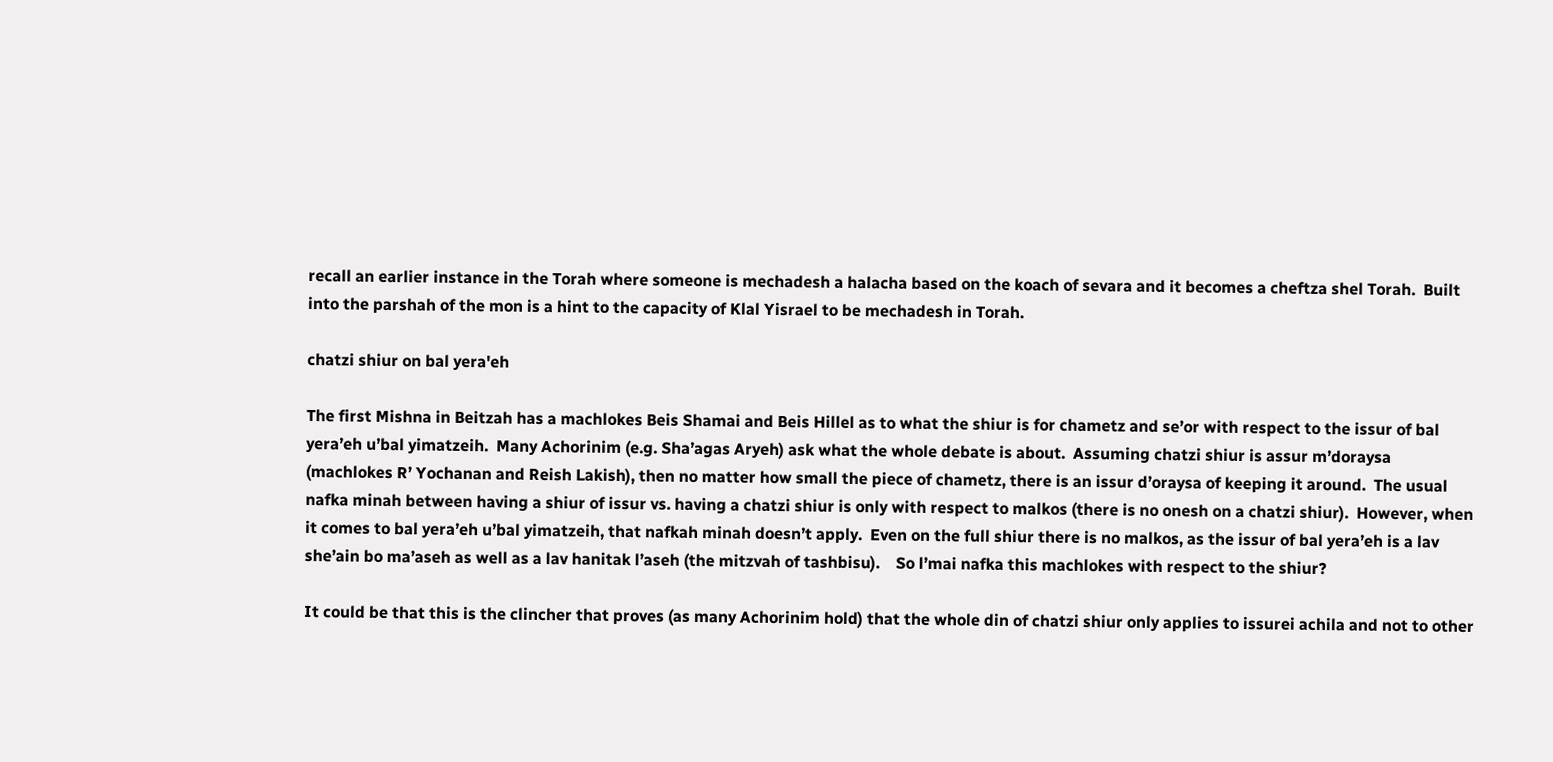recall an earlier instance in the Torah where someone is mechadesh a halacha based on the koach of sevara and it becomes a cheftza shel Torah.  Built into the parshah of the mon is a hint to the capacity of Klal Yisrael to be mechadesh in Torah.

chatzi shiur on bal yera'eh

The first Mishna in Beitzah has a machlokes Beis Shamai and Beis Hillel as to what the shiur is for chametz and se’or with respect to the issur of bal yera’eh u’bal yimatzeih.  Many Achorinim (e.g. Sha’agas Aryeh) ask what the whole debate is about.  Assuming chatzi shiur is assur m’doraysa (machlokes R’ Yochanan and Reish Lakish), then no matter how small the piece of chametz, there is an issur d’oraysa of keeping it around.  The usual nafka minah between having a shiur of issur vs. having a chatzi shiur is only with respect to malkos (there is no onesh on a chatzi shiur).  However, when it comes to bal yera’eh u’bal yimatzeih, that nafkah minah doesn’t apply.  Even on the full shiur there is no malkos, as the issur of bal yera’eh is a lav she’ain bo ma’aseh as well as a lav hanitak l’aseh (the mitzvah of tashbisu).    So l’mai nafka this machlokes with respect to the shiur?

It could be that this is the clincher that proves (as many Achorinim hold) that the whole din of chatzi shiur only applies to issurei achila and not to other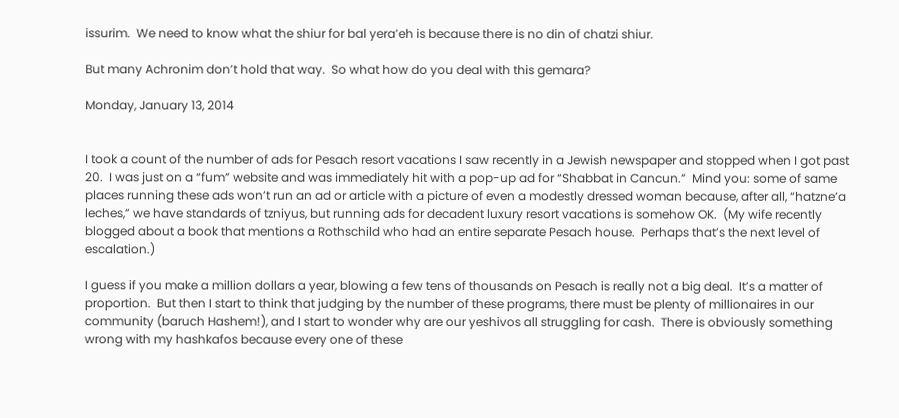issurim.  We need to know what the shiur for bal yera’eh is because there is no din of chatzi shiur.

But many Achronim don’t hold that way.  So what how do you deal with this gemara?

Monday, January 13, 2014


I took a count of the number of ads for Pesach resort vacations I saw recently in a Jewish newspaper and stopped when I got past 20.  I was just on a “fum” website and was immediately hit with a pop-up ad for “Shabbat in Cancun.”  Mind you: some of same places running these ads won’t run an ad or article with a picture of even a modestly dressed woman because, after all, “hatzne’a leches,” we have standards of tzniyus, but running ads for decadent luxury resort vacations is somehow OK.  (My wife recently blogged about a book that mentions a Rothschild who had an entire separate Pesach house.  Perhaps that’s the next level of escalation.)

I guess if you make a million dollars a year, blowing a few tens of thousands on Pesach is really not a big deal.  It’s a matter of proportion.  But then I start to think that judging by the number of these programs, there must be plenty of millionaires in our community (baruch Hashem!), and I start to wonder why are our yeshivos all struggling for cash.  There is obviously something wrong with my hashkafos because every one of these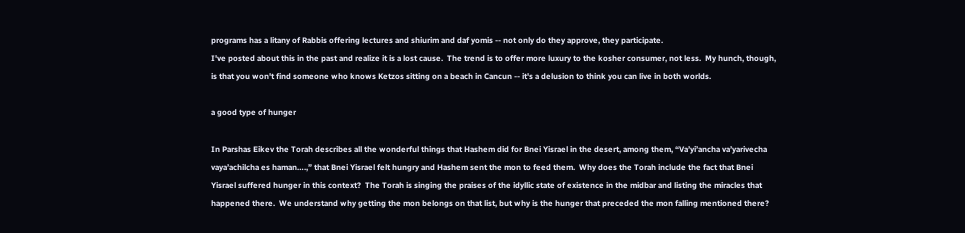programs has a litany of Rabbis offering lectures and shiurim and daf yomis -- not only do they approve, they participate.
I've posted about this in the past and realize it is a lost cause.  The trend is to offer more luxury to the kosher consumer, not less.  My hunch, though, is that you won't find someone who knows Ketzos sitting on a beach in Cancun -- it's a delusion to think you can live in both worlds.

a good type of hunger

In Parshas Eikev the Torah describes all the wonderful things that Hashem did for Bnei Yisrael in the desert, among them, “Va’yi’ancha va’yarivecha vaya’achilcha es haman….,” that Bnei Yisrael felt hungry and Hashem sent the mon to feed them.  Why does the Torah include the fact that Bnei Yisrael suffered hunger in this context?  The Torah is singing the praises of the idyllic state of existence in the midbar and listing the miracles that happened there.  We understand why getting the mon belongs on that list, but why is the hunger that preceded the mon falling mentioned there?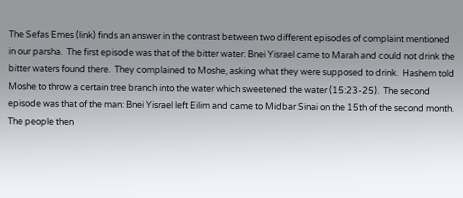The Sefas Emes (link) finds an answer in the contrast between two different episodes of complaint mentioned in our parsha.  The first episode was that of the bitter water: Bnei Yisrael came to Marah and could not drink the bitter waters found there.  They complained to Moshe, asking what they were supposed to drink.  Hashem told Moshe to throw a certain tree branch into the water which sweetened the water (15:23-25).  The second episode was that of the man: Bnei Yisrael left Eilim and came to Midbar Sinai on the 15th of the second month.  The people then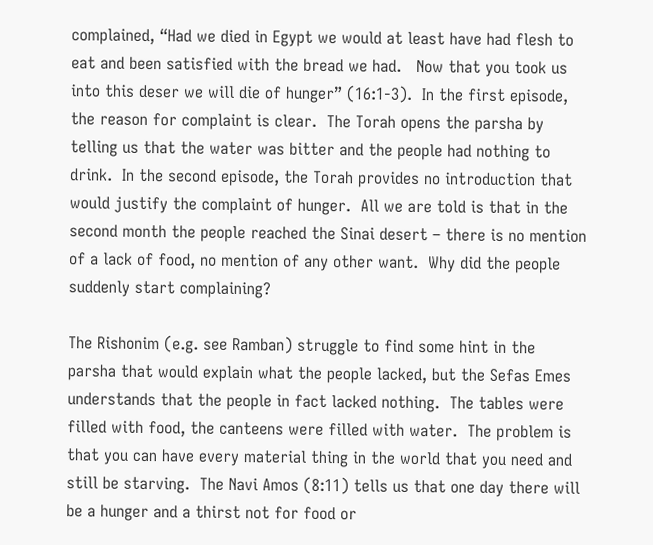complained, “Had we died in Egypt we would at least have had flesh to eat and been satisfied with the bread we had.   Now that you took us into this deser we will die of hunger” (16:1-3).  In the first episode, the reason for complaint is clear.  The Torah opens the parsha by telling us that the water was bitter and the people had nothing to drink.  In the second episode, the Torah provides no introduction that would justify the complaint of hunger.  All we are told is that in the second month the people reached the Sinai desert – there is no mention of a lack of food, no mention of any other want.  Why did the people suddenly start complaining?

The Rishonim (e.g. see Ramban) struggle to find some hint in the parsha that would explain what the people lacked, but the Sefas Emes understands that the people in fact lacked nothing.  The tables were filled with food, the canteens were filled with water.  The problem is that you can have every material thing in the world that you need and still be starving.  The Navi Amos (8:11) tells us that one day there will be a hunger and a thirst not for food or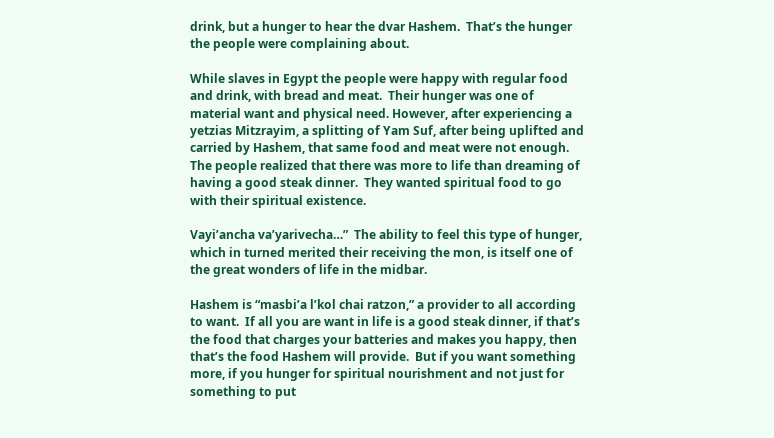drink, but a hunger to hear the dvar Hashem.  That’s the hunger the people were complaining about.

While slaves in Egypt the people were happy with regular food and drink, with bread and meat.  Their hunger was one of material want and physical need. However, after experiencing a yetzias Mitzrayim, a splitting of Yam Suf, after being uplifted and carried by Hashem, that same food and meat were not enough.  The people realized that there was more to life than dreaming of having a good steak dinner.  They wanted spiritual food to go with their spiritual existence.

Vayi’ancha va’yarivecha…”  The ability to feel this type of hunger, which in turned merited their receiving the mon, is itself one of the great wonders of life in the midbar.

Hashem is “masbi’a l’kol chai ratzon,” a provider to all according to want.  If all you are want in life is a good steak dinner, if that’s the food that charges your batteries and makes you happy, then that’s the food Hashem will provide.  But if you want something more, if you hunger for spiritual nourishment and not just for something to put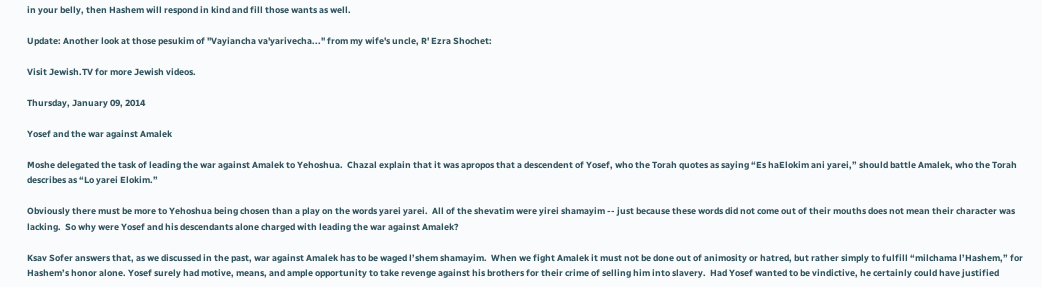in your belly, then Hashem will respond in kind and fill those wants as well.

Update: Another look at those pesukim of "Vayiancha va'yarivecha..." from my wife's uncle, R' Ezra Shochet:

Visit Jewish.TV for more Jewish videos.

Thursday, January 09, 2014

Yosef and the war against Amalek

Moshe delegated the task of leading the war against Amalek to Yehoshua.  Chazal explain that it was apropos that a descendent of Yosef, who the Torah quotes as saying “Es haElokim ani yarei,” should battle Amalek, who the Torah describes as “Lo yarei Elokim.”

Obviously there must be more to Yehoshua being chosen than a play on the words yarei yarei.  All of the shevatim were yirei shamayim -- just because these words did not come out of their mouths does not mean their character was lacking.  So why were Yosef and his descendants alone charged with leading the war against Amalek?

Ksav Sofer answers that, as we discussed in the past, war against Amalek has to be waged l’shem shamayim.  When we fight Amalek it must not be done out of animosity or hatred, but rather simply to fulfill “milchama l’Hashem,” for Hashem’s honor alone. Yosef surely had motive, means, and ample opportunity to take revenge against his brothers for their crime of selling him into slavery.  Had Yosef wanted to be vindictive, he certainly could have justified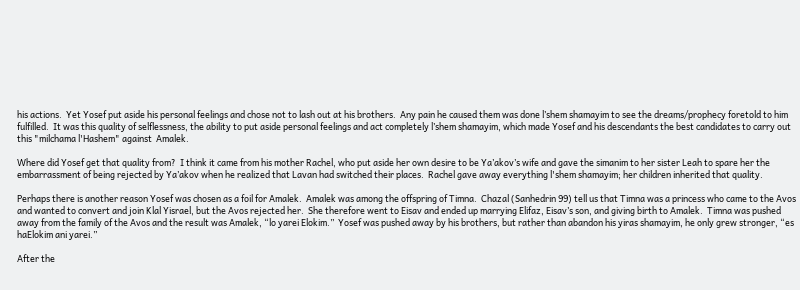his actions.  Yet Yosef put aside his personal feelings and chose not to lash out at his brothers.  Any pain he caused them was done l’shem shamayim to see the dreams/prophecy foretold to him fulfilled.  It was this quality of selflessness, the ability to put aside personal feelings and act completely l’shem shamayim, which made Yosef and his descendants the best candidates to carry out this "milchama l'Hashem" against  Amalek.

Where did Yosef get that quality from?  I think it came from his mother Rachel, who put aside her own desire to be Ya’akov’s wife and gave the simanim to her sister Leah to spare her the embarrassment of being rejected by Ya’akov when he realized that Lavan had switched their places.  Rachel gave away everything l'shem shamayim; her children inherited that quality.

Perhaps there is another reason Yosef was chosen as a foil for Amalek.  Amalek was among the offspring of Timna.  Chazal (Sanhedrin 99) tell us that Timna was a princess who came to the Avos and wanted to convert and join Klal Yisrael, but the Avos rejected her.  She therefore went to Eisav and ended up marrying Elifaz, Eisav’s son, and giving birth to Amalek.  Timna was pushed away from the family of the Avos and the result was Amalek, “lo yarei Elokim.”  Yosef was pushed away by his brothers, but rather than abandon his yiras shamayim, he only grew stronger, “es haElokim ani yarei.”

After the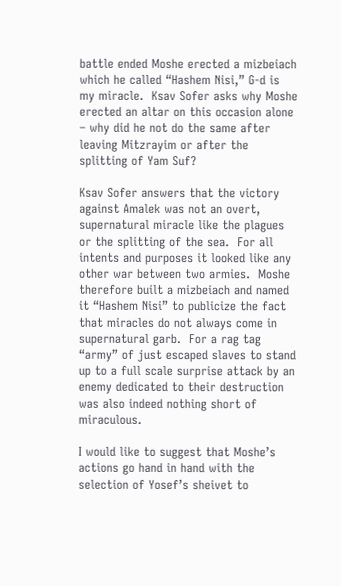battle ended Moshe erected a mizbeiach which he called “Hashem Nisi,” G-d is my miracle.  Ksav Sofer asks why Moshe erected an altar on this occasion alone – why did he not do the same after leaving Mitzrayim or after the splitting of Yam Suf?

Ksav Sofer answers that the victory against Amalek was not an overt, supernatural miracle like the plagues or the splitting of the sea.  For all intents and purposes it looked like any other war between two armies.  Moshe therefore built a mizbeiach and named it “Hashem Nisi” to publicize the fact that miracles do not always come in supernatural garb.  For a rag tag “army” of just escaped slaves to stand up to a full scale surprise attack by an enemy dedicated to their destruction was also indeed nothing short of miraculous.

I would like to suggest that Moshe’s actions go hand in hand with the selection of Yosef’s sheivet to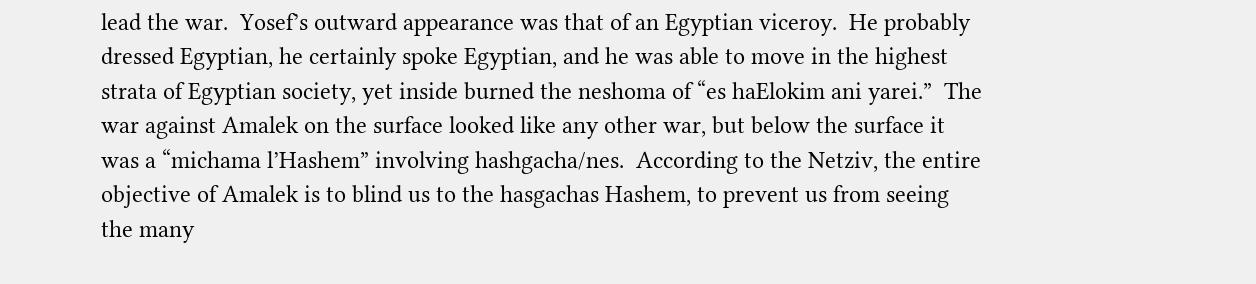lead the war.  Yosef’s outward appearance was that of an Egyptian viceroy.  He probably dressed Egyptian, he certainly spoke Egyptian, and he was able to move in the highest strata of Egyptian society, yet inside burned the neshoma of “es haElokim ani yarei.”  The war against Amalek on the surface looked like any other war, but below the surface it was a “michama l’Hashem” involving hashgacha/nes.  According to the Netziv, the entire objective of Amalek is to blind us to the hasgachas Hashem, to prevent us from seeing the many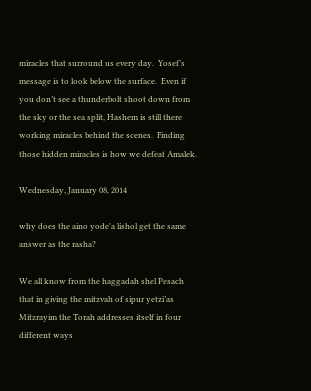miracles that surround us every day.  Yosef’s message is to look below the surface.  Even if you don’t see a thunderbolt shoot down from the sky or the sea split, Hashem is still there working miracles behind the scenes.  Finding those hidden miracles is how we defeat Amalek.

Wednesday, January 08, 2014

why does the aino yode'a lishol get the same answer as the rasha?

We all know from the haggadah shel Pesach that in giving the mitzvah of sipur yetzi’as Mitzrayim the Torah addresses itself in four different ways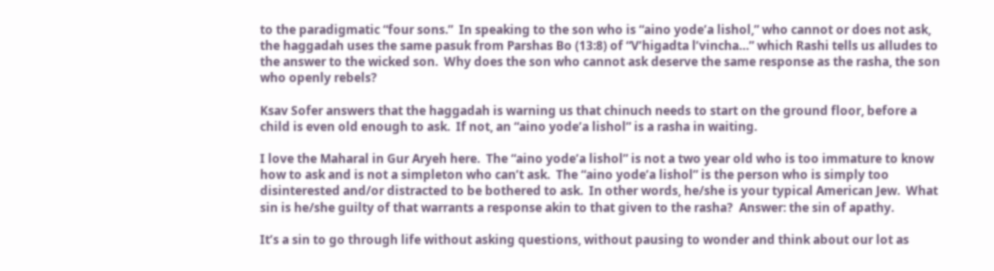to the paradigmatic “four sons.”  In speaking to the son who is “aino yode’a lishol,” who cannot or does not ask, the haggadah uses the same pasuk from Parshas Bo (13:8) of “V’higadta l’vincha…” which Rashi tells us alludes to the answer to the wicked son.  Why does the son who cannot ask deserve the same response as the rasha, the son who openly rebels?

Ksav Sofer answers that the haggadah is warning us that chinuch needs to start on the ground floor, before a child is even old enough to ask.  If not, an “aino yode’a lishol” is a rasha in waiting.

I love the Maharal in Gur Aryeh here.  The “aino yode’a lishol” is not a two year old who is too immature to know how to ask and is not a simpleton who can’t ask.  The “aino yode’a lishol” is the person who is simply too disinterested and/or distracted to be bothered to ask.  In other words, he/she is your typical American Jew.  What sin is he/she guilty of that warrants a response akin to that given to the rasha?  Answer: the sin of apathy.

It’s a sin to go through life without asking questions, without pausing to wonder and think about our lot as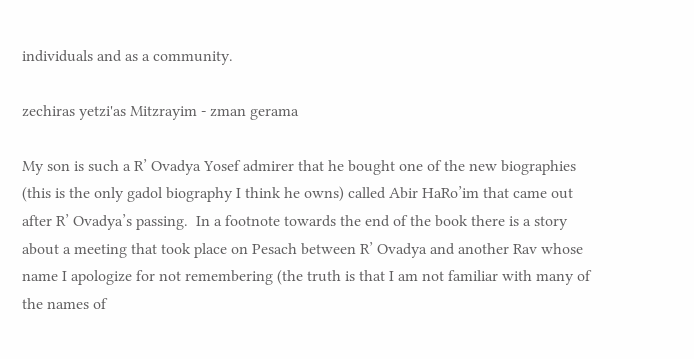individuals and as a community.

zechiras yetzi'as Mitzrayim - zman gerama

My son is such a R’ Ovadya Yosef admirer that he bought one of the new biographies (this is the only gadol biography I think he owns) called Abir HaRo’im that came out after R’ Ovadya’s passing.  In a footnote towards the end of the book there is a story about a meeting that took place on Pesach between R’ Ovadya and another Rav whose name I apologize for not remembering (the truth is that I am not familiar with many of the names of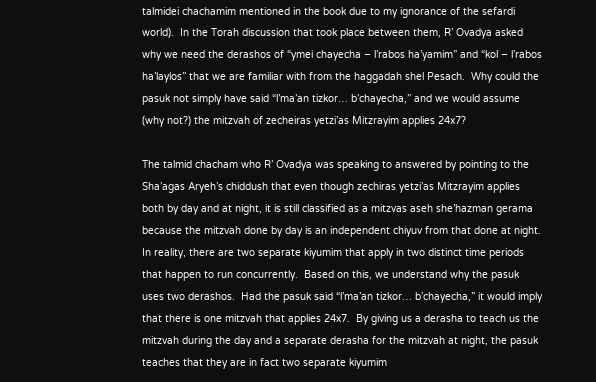talmidei chachamim mentioned in the book due to my ignorance of the sefardi world).  In the Torah discussion that took place between them, R’ Ovadya asked why we need the derashos of “ymei chayecha – l’rabos ha’yamim” and “kol – l’rabos ha’laylos” that we are familiar with from the haggadah shel Pesach.  Why could the pasuk not simply have said “l’ma’an tizkor… b’chayecha,” and we would assume (why not?) the mitzvah of zecheiras yetzi’as Mitzrayim applies 24x7?

The talmid chacham who R’ Ovadya was speaking to answered by pointing to the Sha’agas Aryeh’s chiddush that even though zechiras yetzi’as Mitzrayim applies both by day and at night, it is still classified as a mitzvas aseh she’hazman gerama because the mitzvah done by day is an independent chiyuv from that done at night.  In reality, there are two separate kiyumim that apply in two distinct time periods that happen to run concurrently.  Based on this, we understand why the pasuk uses two derashos.  Had the pasuk said “l’ma’an tizkor… b’chayecha,” it would imply that there is one mitzvah that applies 24x7.  By giving us a derasha to teach us the mitzvah during the day and a separate derasha for the mitzvah at night, the pasuk teaches that they are in fact two separate kiyumim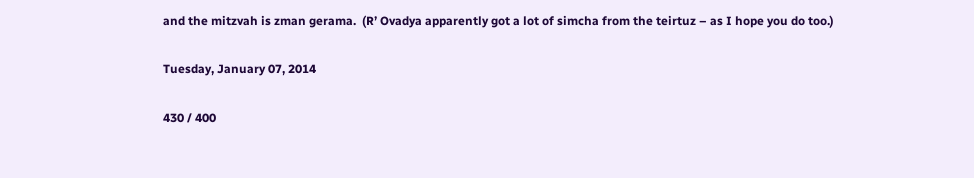and the mitzvah is zman gerama.  (R’ Ovadya apparently got a lot of simcha from the teirtuz – as I hope you do too.)

Tuesday, January 07, 2014

430 / 400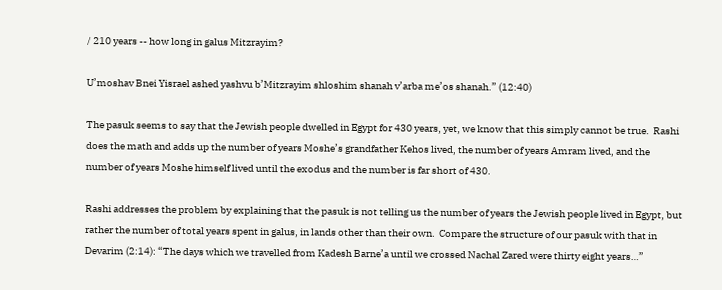/ 210 years -- how long in galus Mitzrayim?

U’moshav Bnei Yisrael ashed yashvu b’Mitzrayim shloshim shanah v’arba me’os shanah.” (12:40)

The pasuk seems to say that the Jewish people dwelled in Egypt for 430 years, yet, we know that this simply cannot be true.  Rashi does the math and adds up the number of years Moshe’s grandfather Kehos lived, the number of years Amram lived, and the number of years Moshe himself lived until the exodus and the number is far short of 430.

Rashi addresses the problem by explaining that the pasuk is not telling us the number of years the Jewish people lived in Egypt, but rather the number of total years spent in galus, in lands other than their own.  Compare the structure of our pasuk with that in Devarim (2:14): “The days which we travelled from Kadesh Barne’a until we crossed Nachal Zared were thirty eight years…”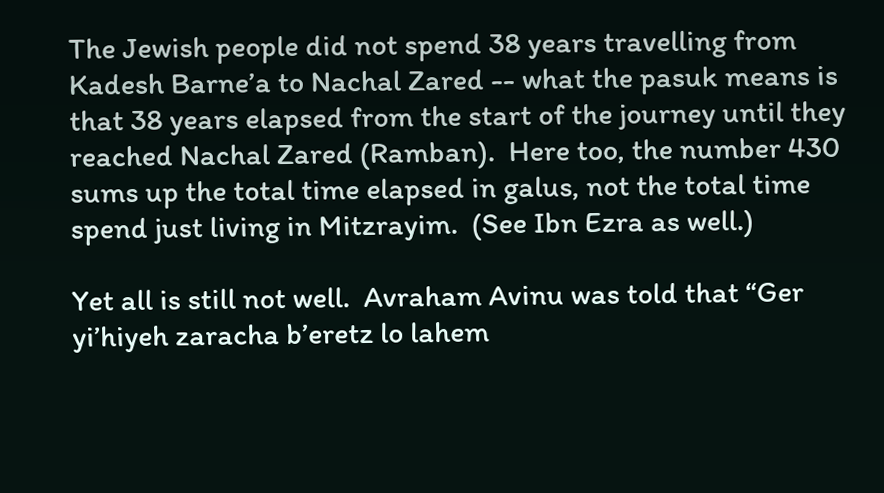The Jewish people did not spend 38 years travelling from Kadesh Barne’a to Nachal Zared -- what the pasuk means is that 38 years elapsed from the start of the journey until they reached Nachal Zared (Ramban).  Here too, the number 430 sums up the total time elapsed in galus, not the total time spend just living in Mitzrayim.  (See Ibn Ezra as well.)

Yet all is still not well.  Avraham Avinu was told that “Ger yi’hiyeh zaracha b’eretz lo lahem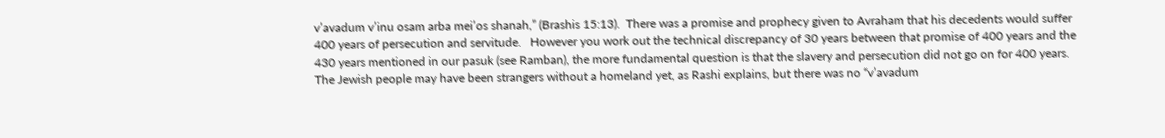v’avadum v’inu osam arba mei’os shanah,” (Brashis 15:13).  There was a promise and prophecy given to Avraham that his decedents would suffer 400 years of persecution and servitude.   However you work out the technical discrepancy of 30 years between that promise of 400 years and the 430 years mentioned in our pasuk (see Ramban), the more fundamental question is that the slavery and persecution did not go on for 400 years.  The Jewish people may have been strangers without a homeland yet, as Rashi explains, but there was no “v’avadum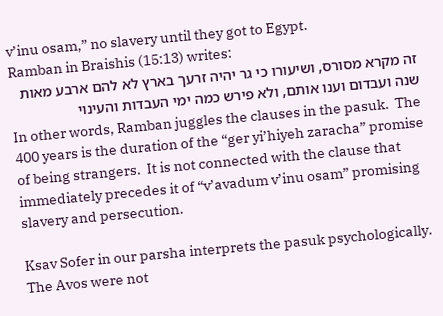v’inu osam,” no slavery until they got to Egypt.
Ramban in Braishis (15:13) writes:
זה מקרא מסורס, ושיעורו כי גר יהיה זרעך בארץ לא להם ארבע מאות שנה ועבדום וענו אותם, ולא פירש כמה ימי העבדות והעינוי
In other words, Ramban juggles the clauses in the pasuk.  The 400 years is the duration of the “ger yi’hiyeh zaracha” promise of being strangers.  It is not connected with the clause that immediately precedes it of “v’avadum v’inu osam” promising slavery and persecution.

Ksav Sofer in our parsha interprets the pasuk psychologically.  The Avos were not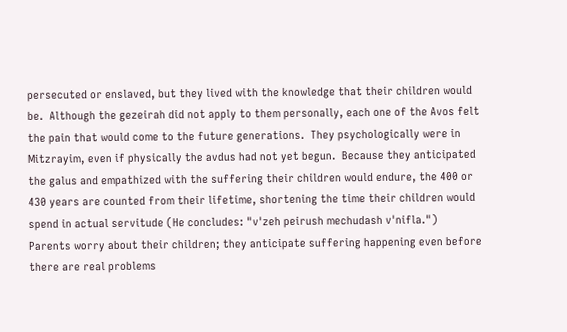persecuted or enslaved, but they lived with the knowledge that their children would be.  Although the gezeirah did not apply to them personally, each one of the Avos felt the pain that would come to the future generations.  They psychologically were in Mitzrayim, even if physically the avdus had not yet begun.  Because they anticipated the galus and empathized with the suffering their children would endure, the 400 or 430 years are counted from their lifetime, shortening the time their children would spend in actual servitude (He concludes: "v'zeh peirush mechudash v'nifla.")
Parents worry about their children; they anticipate suffering happening even before there are real problems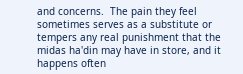and concerns.  The pain they feel sometimes serves as a substitute or tempers any real punishment that the midas ha'din may have in store, and it happens often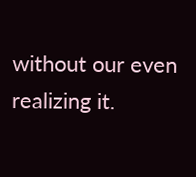without our even realizing it.